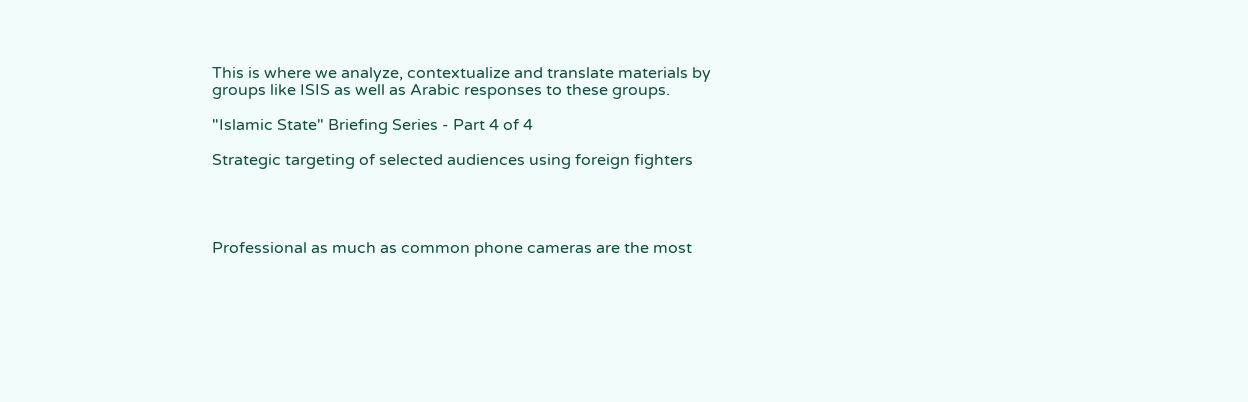This is where we analyze, contextualize and translate materials by groups like ISIS as well as Arabic responses to these groups.

"Islamic State" Briefing Series - Part 4 of 4

Strategic targeting of selected audiences using foreign fighters




Professional as much as common phone cameras are the most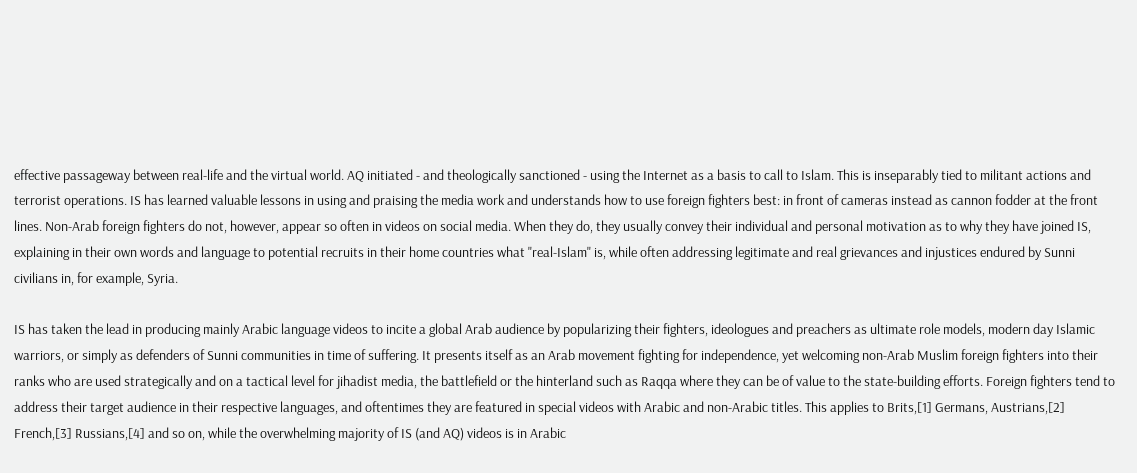effective passageway between real-life and the virtual world. AQ initiated - and theologically sanctioned - using the Internet as a basis to call to Islam. This is inseparably tied to militant actions and terrorist operations. IS has learned valuable lessons in using and praising the media work and understands how to use foreign fighters best: in front of cameras instead as cannon fodder at the front lines. Non-Arab foreign fighters do not, however, appear so often in videos on social media. When they do, they usually convey their individual and personal motivation as to why they have joined IS, explaining in their own words and language to potential recruits in their home countries what "real-Islam" is, while often addressing legitimate and real grievances and injustices endured by Sunni civilians in, for example, Syria.

IS has taken the lead in producing mainly Arabic language videos to incite a global Arab audience by popularizing their fighters, ideologues and preachers as ultimate role models, modern day Islamic warriors, or simply as defenders of Sunni communities in time of suffering. It presents itself as an Arab movement fighting for independence, yet welcoming non-Arab Muslim foreign fighters into their ranks who are used strategically and on a tactical level for jihadist media, the battlefield or the hinterland such as Raqqa where they can be of value to the state-building efforts. Foreign fighters tend to address their target audience in their respective languages, and oftentimes they are featured in special videos with Arabic and non-Arabic titles. This applies to Brits,[1] Germans, Austrians,[2] French,[3] Russians,[4] and so on, while the overwhelming majority of IS (and AQ) videos is in Arabic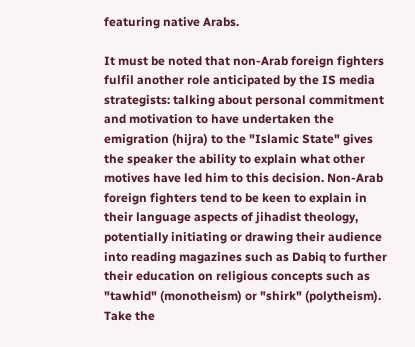featuring native Arabs.

It must be noted that non-Arab foreign fighters fulfil another role anticipated by the IS media strategists: talking about personal commitment and motivation to have undertaken the emigration (hijra) to the "Islamic State" gives the speaker the ability to explain what other motives have led him to this decision. Non-Arab foreign fighters tend to be keen to explain in their language aspects of jihadist theology, potentially initiating or drawing their audience into reading magazines such as Dabiq to further their education on religious concepts such as "tawhid" (monotheism) or "shirk" (polytheism). Take the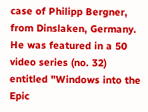case of Philipp Bergner, from Dinslaken, Germany. He was featured in a 50 video series (no. 32) entitled "Windows into the Epic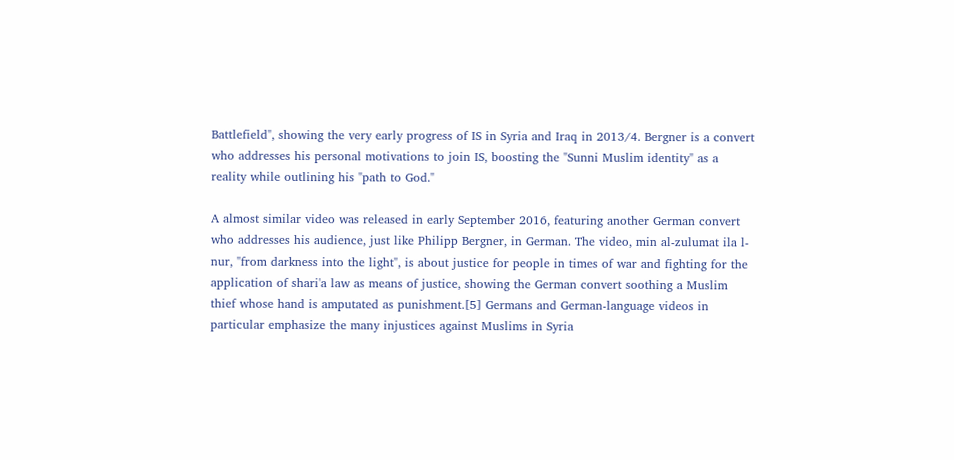Battlefield", showing the very early progress of IS in Syria and Iraq in 2013/4. Bergner is a convert who addresses his personal motivations to join IS, boosting the "Sunni Muslim identity" as a reality while outlining his "path to God."

A almost similar video was released in early September 2016, featuring another German convert who addresses his audience, just like Philipp Bergner, in German. The video, min al-zulumat ila l-nur, "from darkness into the light", is about justice for people in times of war and fighting for the application of shari'a law as means of justice, showing the German convert soothing a Muslim thief whose hand is amputated as punishment.[5] Germans and German-language videos in particular emphasize the many injustices against Muslims in Syria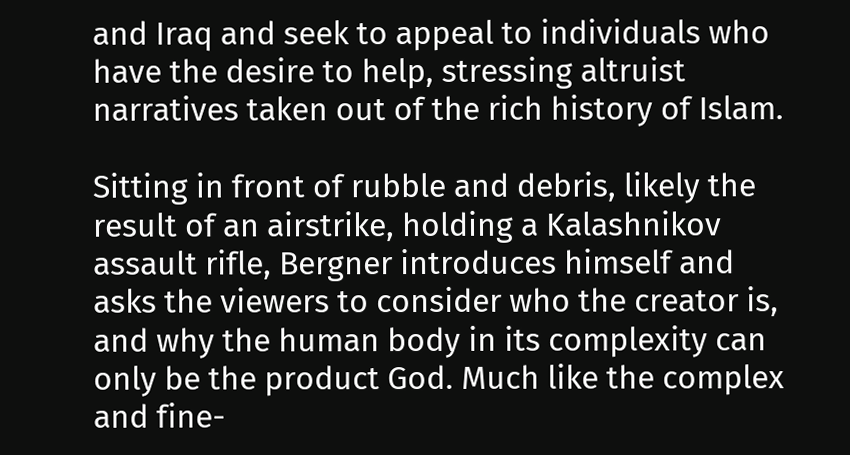and Iraq and seek to appeal to individuals who have the desire to help, stressing altruist narratives taken out of the rich history of Islam.

Sitting in front of rubble and debris, likely the result of an airstrike, holding a Kalashnikov assault rifle, Bergner introduces himself and asks the viewers to consider who the creator is, and why the human body in its complexity can only be the product God. Much like the complex and fine-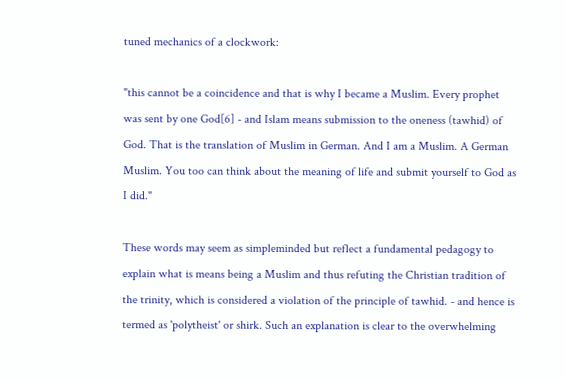tuned mechanics of a clockwork:

"this cannot be a coincidence and that is why I became a Muslim. Every prophet was sent by one God[6] - and Islam means submission to the oneness (tawhid) of God. That is the translation of Muslim in German. And I am a Muslim. A German Muslim. You too can think about the meaning of life and submit yourself to God as I did."

These words may seem as simpleminded but reflect a fundamental pedagogy to explain what is means being a Muslim and thus refuting the Christian tradition of the trinity, which is considered a violation of the principle of tawhid. - and hence is termed as 'polytheist' or shirk. Such an explanation is clear to the overwhelming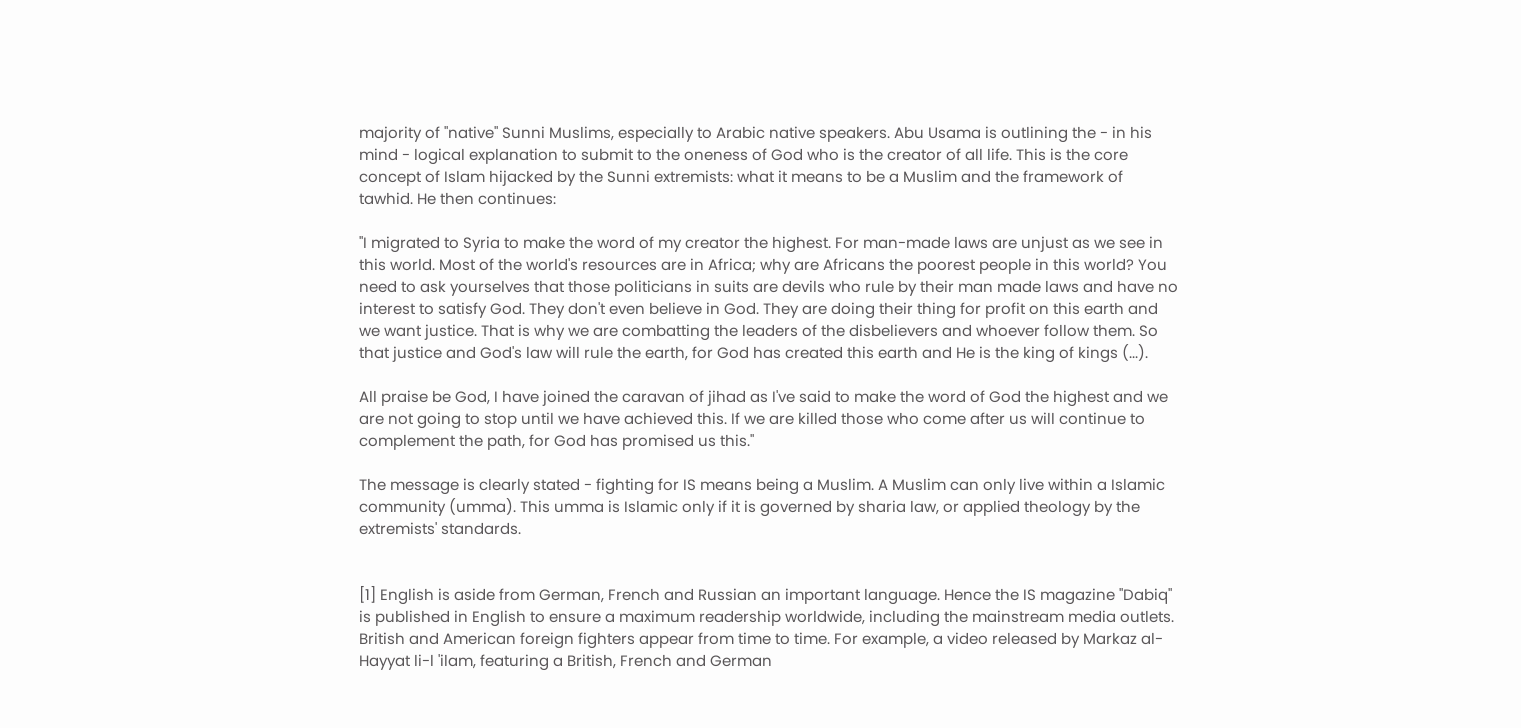majority of "native" Sunni Muslims, especially to Arabic native speakers. Abu Usama is outlining the - in his mind - logical explanation to submit to the oneness of God who is the creator of all life. This is the core concept of Islam hijacked by the Sunni extremists: what it means to be a Muslim and the framework of tawhid. He then continues:

"I migrated to Syria to make the word of my creator the highest. For man-made laws are unjust as we see in this world. Most of the world's resources are in Africa; why are Africans the poorest people in this world? You need to ask yourselves that those politicians in suits are devils who rule by their man made laws and have no interest to satisfy God. They don't even believe in God. They are doing their thing for profit on this earth and we want justice. That is why we are combatting the leaders of the disbelievers and whoever follow them. So that justice and God's law will rule the earth, for God has created this earth and He is the king of kings (...).

All praise be God, I have joined the caravan of jihad as I've said to make the word of God the highest and we are not going to stop until we have achieved this. If we are killed those who come after us will continue to complement the path, for God has promised us this."

The message is clearly stated - fighting for IS means being a Muslim. A Muslim can only live within a Islamic community (umma). This umma is Islamic only if it is governed by sharia law, or applied theology by the extremists' standards.


[1] English is aside from German, French and Russian an important language. Hence the IS magazine "Dabiq" is published in English to ensure a maximum readership worldwide, including the mainstream media outlets. British and American foreign fighters appear from time to time. For example, a video released by Markaz al-Hayyat li-l 'ilam, featuring a British, French and German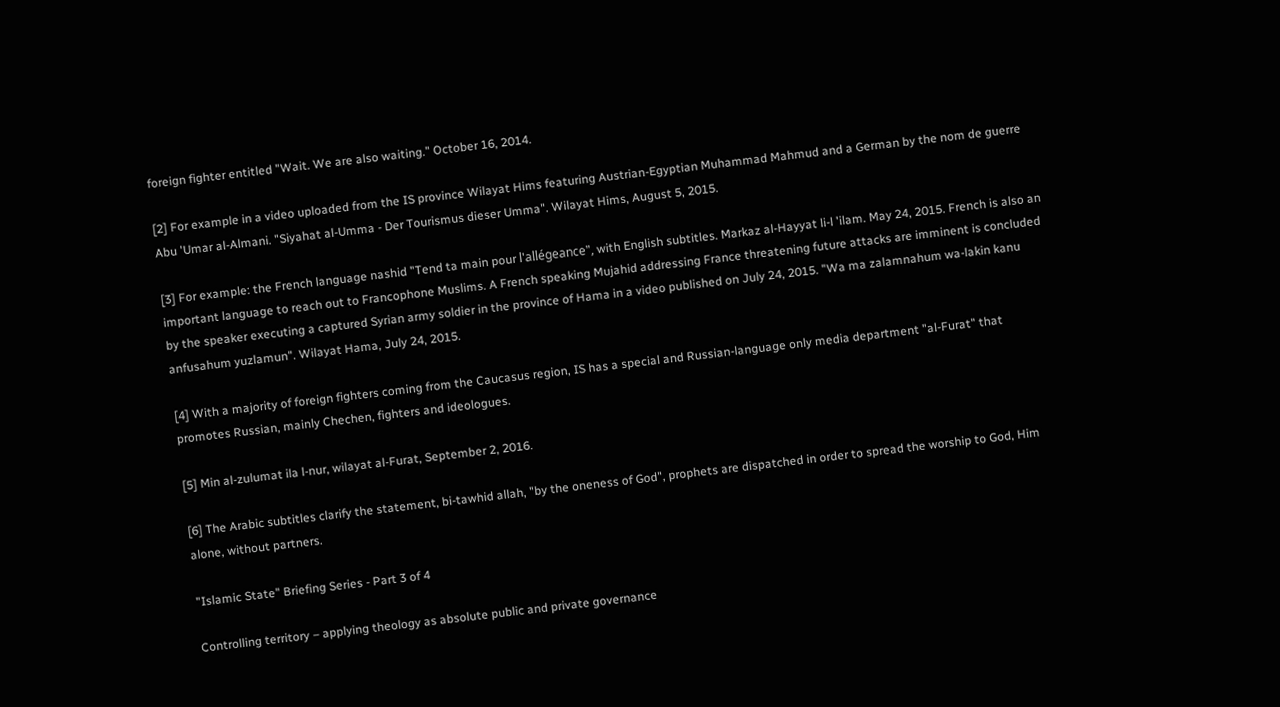foreign fighter entitled "Wait. We are also waiting." October 16, 2014.

[2] For example in a video uploaded from the IS province Wilayat Hims featuring Austrian-Egyptian Muhammad Mahmud and a German by the nom de guerre Abu 'Umar al-Almani. "Siyahat al-Umma - Der Tourismus dieser Umma". Wilayat Hims, August 5, 2015.

[3] For example: the French language nashid "Tend ta main pour l'allégeance", with English subtitles. Markaz al-Hayyat li-l 'ilam. May 24, 2015. French is also an important language to reach out to Francophone Muslims. A French speaking Mujahid addressing France threatening future attacks are imminent is concluded by the speaker executing a captured Syrian army soldier in the province of Hama in a video published on July 24, 2015. "Wa ma zalamnahum wa-lakin kanu anfusahum yuzlamun". Wilayat Hama, July 24, 2015.

[4] With a majority of foreign fighters coming from the Caucasus region, IS has a special and Russian-language only media department "al-Furat" that promotes Russian, mainly Chechen, fighters and ideologues.

[5] Min al-zulumat ila l-nur, wilayat al-Furat, September 2, 2016.

[6] The Arabic subtitles clarify the statement, bi-tawhid allah, "by the oneness of God", prophets are dispatched in order to spread the worship to God, Him alone, without partners.

"Islamic State" Briefing Series - Part 3 of 4

Controlling territory – applying theology as absolute public and private governance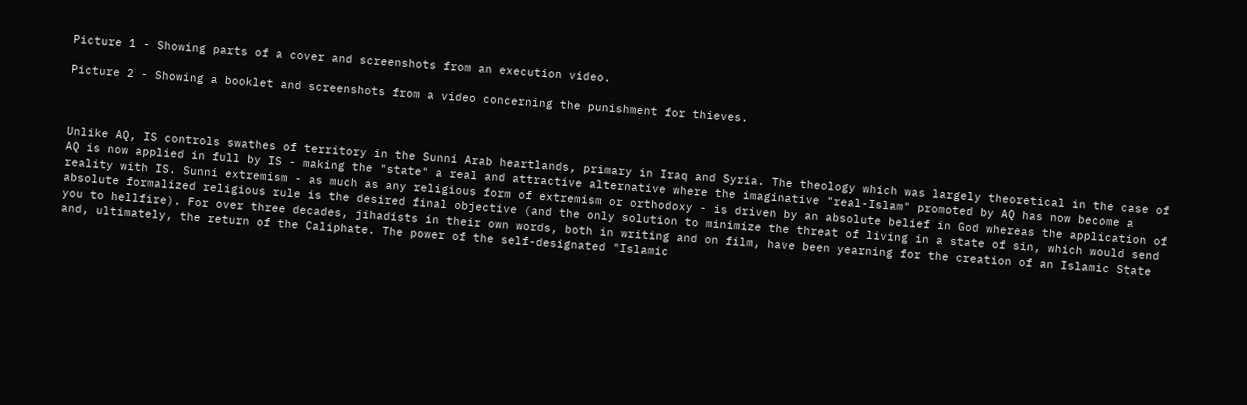Picture 1 - Showing parts of a cover and screenshots from an execution video.

Picture 2 - Showing a booklet and screenshots from a video concerning the punishment for thieves.



Unlike AQ, IS controls swathes of territory in the Sunni Arab heartlands, primary in Iraq and Syria. The theology which was largely theoretical in the case of AQ is now applied in full by IS - making the "state" a real and attractive alternative where the imaginative "real-Islam" promoted by AQ has now become a reality with IS. Sunni extremism - as much as any religious form of extremism or orthodoxy - is driven by an absolute belief in God whereas the application of absolute formalized religious rule is the desired final objective (and the only solution to minimize the threat of living in a state of sin, which would send you to hellfire). For over three decades, jihadists in their own words, both in writing and on film, have been yearning for the creation of an Islamic State and, ultimately, the return of the Caliphate. The power of the self-designated "Islamic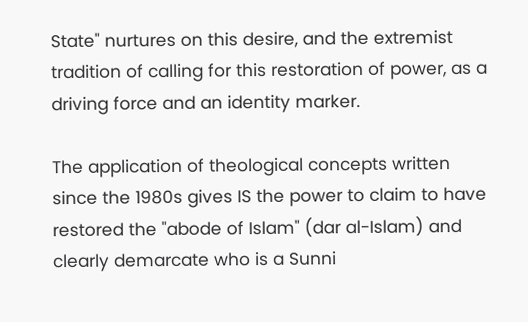State" nurtures on this desire, and the extremist tradition of calling for this restoration of power, as a driving force and an identity marker.

The application of theological concepts written since the 1980s gives IS the power to claim to have restored the "abode of Islam" (dar al-Islam) and clearly demarcate who is a Sunni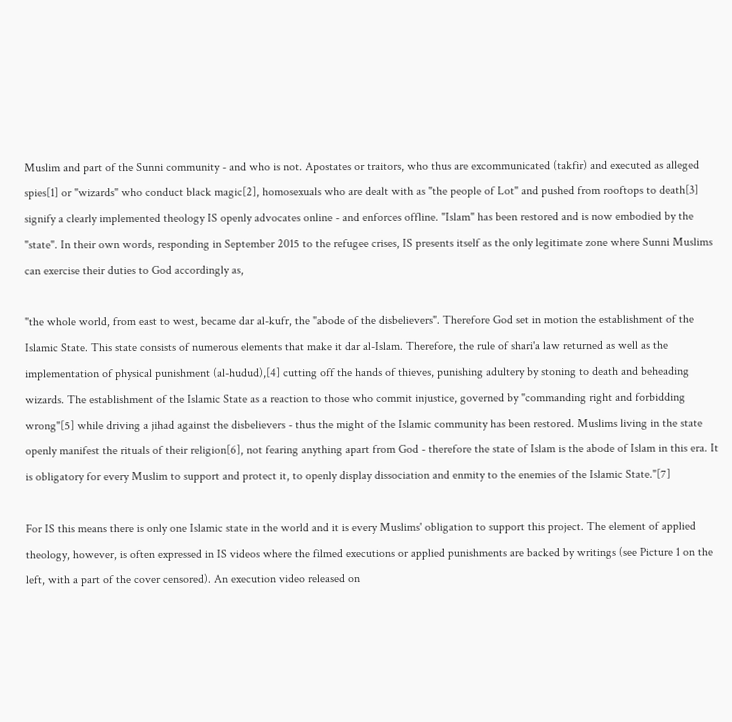Muslim and part of the Sunni community - and who is not. Apostates or traitors, who thus are excommunicated (takfir) and executed as alleged spies[1] or "wizards" who conduct black magic[2], homosexuals who are dealt with as "the people of Lot" and pushed from rooftops to death[3] signify a clearly implemented theology IS openly advocates online - and enforces offline. "Islam" has been restored and is now embodied by the "state". In their own words, responding in September 2015 to the refugee crises, IS presents itself as the only legitimate zone where Sunni Muslims can exercise their duties to God accordingly as,

"the whole world, from east to west, became dar al-kufr, the "abode of the disbelievers". Therefore God set in motion the establishment of the Islamic State. This state consists of numerous elements that make it dar al-Islam. Therefore, the rule of shari'a law returned as well as the implementation of physical punishment (al-hudud),[4] cutting off the hands of thieves, punishing adultery by stoning to death and beheading wizards. The establishment of the Islamic State as a reaction to those who commit injustice, governed by "commanding right and forbidding wrong"[5] while driving a jihad against the disbelievers - thus the might of the Islamic community has been restored. Muslims living in the state openly manifest the rituals of their religion[6], not fearing anything apart from God - therefore the state of Islam is the abode of Islam in this era. It is obligatory for every Muslim to support and protect it, to openly display dissociation and enmity to the enemies of the Islamic State."[7]

For IS this means there is only one Islamic state in the world and it is every Muslims' obligation to support this project. The element of applied theology, however, is often expressed in IS videos where the filmed executions or applied punishments are backed by writings (see Picture 1 on the left, with a part of the cover censored). An execution video released on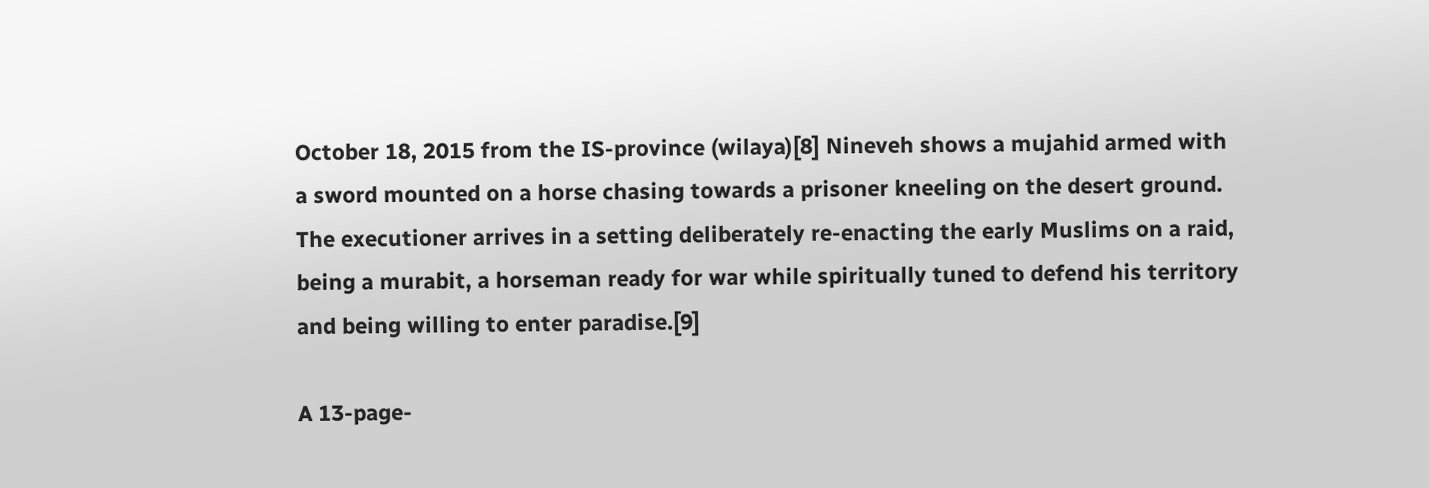October 18, 2015 from the IS-province (wilaya)[8] Nineveh shows a mujahid armed with a sword mounted on a horse chasing towards a prisoner kneeling on the desert ground. The executioner arrives in a setting deliberately re-enacting the early Muslims on a raid, being a murabit, a horseman ready for war while spiritually tuned to defend his territory and being willing to enter paradise.[9]

A 13-page-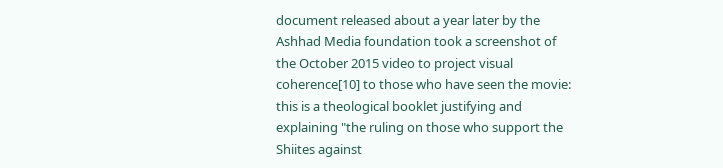document released about a year later by the Ashhad Media foundation took a screenshot of the October 2015 video to project visual coherence[10] to those who have seen the movie: this is a theological booklet justifying and explaining "the ruling on those who support the Shiites against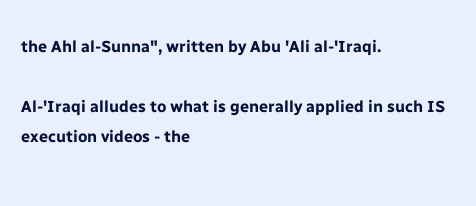the Ahl al-Sunna", written by Abu 'Ali al-'Iraqi.

Al-'Iraqi alludes to what is generally applied in such IS execution videos - the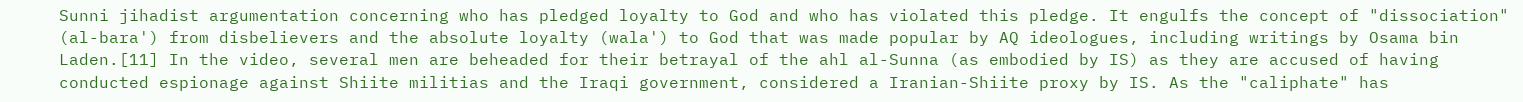Sunni jihadist argumentation concerning who has pledged loyalty to God and who has violated this pledge. It engulfs the concept of "dissociation" (al-bara') from disbelievers and the absolute loyalty (wala') to God that was made popular by AQ ideologues, including writings by Osama bin Laden.[11] In the video, several men are beheaded for their betrayal of the ahl al-Sunna (as embodied by IS) as they are accused of having conducted espionage against Shiite militias and the Iraqi government, considered a Iranian-Shiite proxy by IS. As the "caliphate" has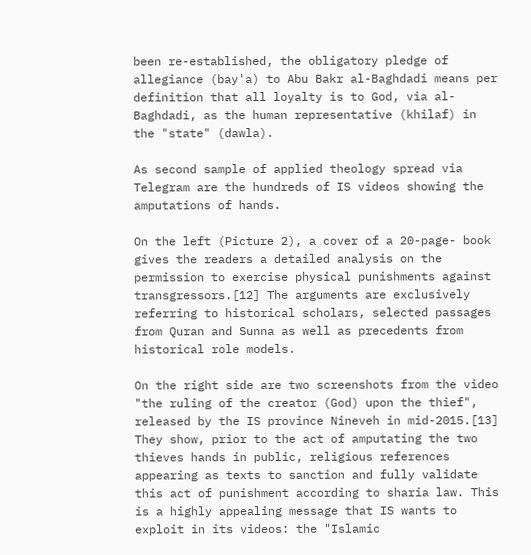been re-established, the obligatory pledge of allegiance (bay'a) to Abu Bakr al-Baghdadi means per definition that all loyalty is to God, via al-Baghdadi, as the human representative (khilaf) in the "state" (dawla).

As second sample of applied theology spread via Telegram are the hundreds of IS videos showing the amputations of hands.

On the left (Picture 2), a cover of a 20-page- book gives the readers a detailed analysis on the permission to exercise physical punishments against transgressors.[12] The arguments are exclusively referring to historical scholars, selected passages from Quran and Sunna as well as precedents from historical role models.

On the right side are two screenshots from the video "the ruling of the creator (God) upon the thief", released by the IS province Nineveh in mid-2015.[13] They show, prior to the act of amputating the two thieves hands in public, religious references appearing as texts to sanction and fully validate this act of punishment according to sharia law. This is a highly appealing message that IS wants to exploit in its videos: the "Islamic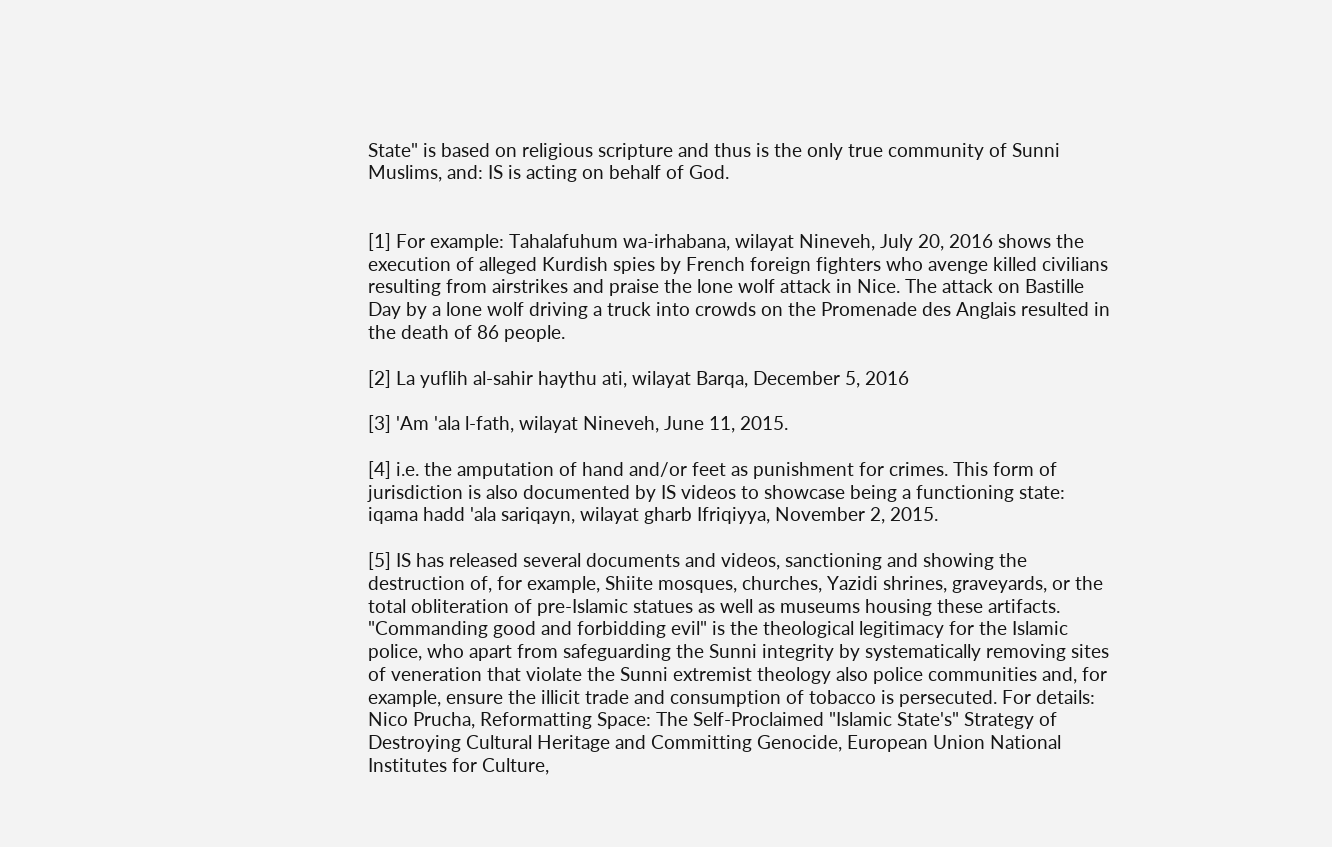State" is based on religious scripture and thus is the only true community of Sunni Muslims, and: IS is acting on behalf of God.


[1] For example: Tahalafuhum wa-irhabana, wilayat Nineveh, July 20, 2016 shows the execution of alleged Kurdish spies by French foreign fighters who avenge killed civilians resulting from airstrikes and praise the lone wolf attack in Nice. The attack on Bastille Day by a lone wolf driving a truck into crowds on the Promenade des Anglais resulted in the death of 86 people.

[2] La yuflih al-sahir haythu ati, wilayat Barqa, December 5, 2016

[3] 'Am 'ala l-fath, wilayat Nineveh, June 11, 2015.

[4] i.e. the amputation of hand and/or feet as punishment for crimes. This form of jurisdiction is also documented by IS videos to showcase being a functioning state: iqama hadd 'ala sariqayn, wilayat gharb Ifriqiyya, November 2, 2015.

[5] IS has released several documents and videos, sanctioning and showing the destruction of, for example, Shiite mosques, churches, Yazidi shrines, graveyards, or the total obliteration of pre-Islamic statues as well as museums housing these artifacts. "Commanding good and forbidding evil" is the theological legitimacy for the Islamic police, who apart from safeguarding the Sunni integrity by systematically removing sites of veneration that violate the Sunni extremist theology also police communities and, for example, ensure the illicit trade and consumption of tobacco is persecuted. For details: Nico Prucha, Reformatting Space: The Self-Proclaimed "Islamic State's" Strategy of Destroying Cultural Heritage and Committing Genocide, European Union National Institutes for Culture,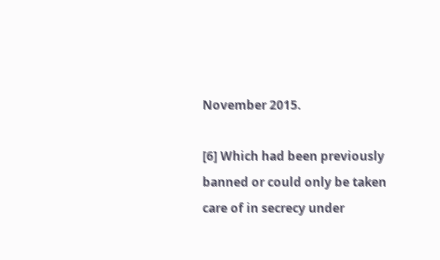November 2015.

[6] Which had been previously banned or could only be taken care of in secrecy under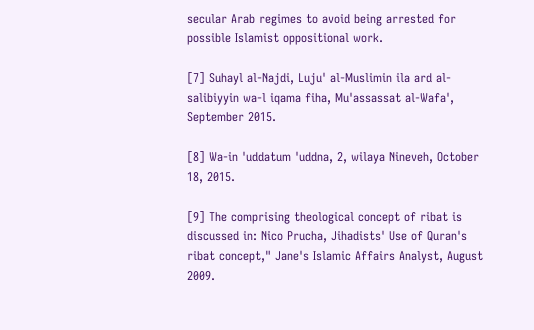secular Arab regimes to avoid being arrested for possible Islamist oppositional work.

[7] Suhayl al-Najdi, Luju' al-Muslimin ila ard al-salibiyyin wa-l iqama fiha, Mu'assassat al-Wafa', September 2015.

[8] Wa-in 'uddatum 'uddna, 2, wilaya Nineveh, October 18, 2015.

[9] The comprising theological concept of ribat is discussed in: Nico Prucha, Jihadists' Use of Quran's ribat concept," Jane's Islamic Affairs Analyst, August 2009.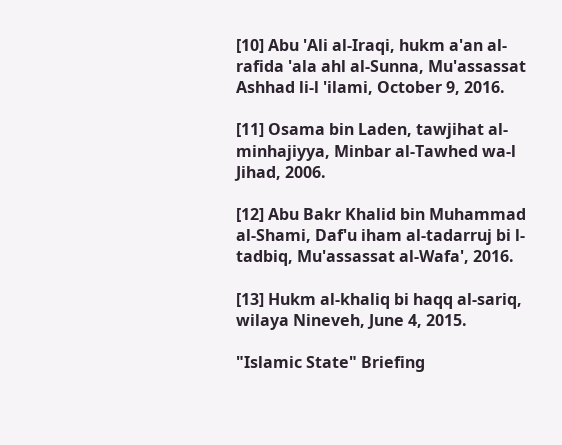[10] Abu 'Ali al-Iraqi, hukm a'an al-rafida 'ala ahl al-Sunna, Mu'assassat Ashhad li-l 'ilami, October 9, 2016.

[11] Osama bin Laden, tawjihat al-minhajiyya, Minbar al-Tawhed wa-l Jihad, 2006.

[12] Abu Bakr Khalid bin Muhammad al-Shami, Daf'u iham al-tadarruj bi l-tadbiq, Mu'assassat al-Wafa', 2016.

[13] Hukm al-khaliq bi haqq al-sariq, wilaya Nineveh, June 4, 2015.

"Islamic State" Briefing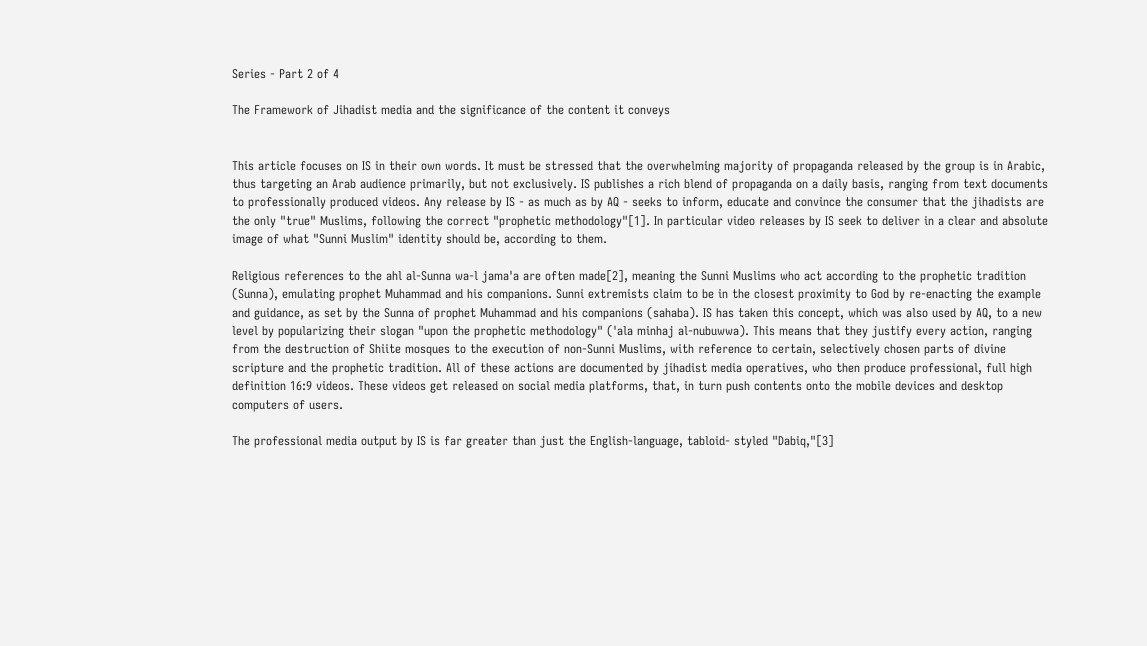Series - Part 2 of 4

The Framework of Jihadist media and the significance of the content it conveys


This article focuses on IS in their own words. It must be stressed that the overwhelming majority of propaganda released by the group is in Arabic, thus targeting an Arab audience primarily, but not exclusively. IS publishes a rich blend of propaganda on a daily basis, ranging from text documents to professionally produced videos. Any release by IS - as much as by AQ - seeks to inform, educate and convince the consumer that the jihadists are the only "true" Muslims, following the correct "prophetic methodology"[1]. In particular video releases by IS seek to deliver in a clear and absolute image of what "Sunni Muslim" identity should be, according to them.

Religious references to the ahl al-Sunna wa-l jama'a are often made[2], meaning the Sunni Muslims who act according to the prophetic tradition (Sunna), emulating prophet Muhammad and his companions. Sunni extremists claim to be in the closest proximity to God by re-enacting the example and guidance, as set by the Sunna of prophet Muhammad and his companions (sahaba). IS has taken this concept, which was also used by AQ, to a new level by popularizing their slogan "upon the prophetic methodology" ('ala minhaj al-nubuwwa). This means that they justify every action, ranging from the destruction of Shiite mosques to the execution of non-Sunni Muslims, with reference to certain, selectively chosen parts of divine scripture and the prophetic tradition. All of these actions are documented by jihadist media operatives, who then produce professional, full high definition 16:9 videos. These videos get released on social media platforms, that, in turn push contents onto the mobile devices and desktop computers of users.

The professional media output by IS is far greater than just the English-language, tabloid- styled "Dabiq,"[3]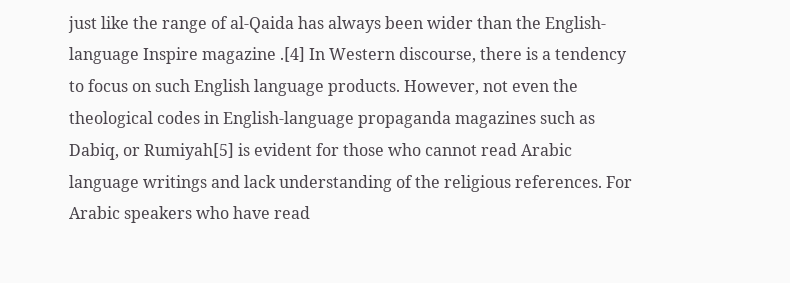just like the range of al-Qaida has always been wider than the English-language Inspire magazine .[4] In Western discourse, there is a tendency to focus on such English language products. However, not even the theological codes in English-language propaganda magazines such as Dabiq, or Rumiyah[5] is evident for those who cannot read Arabic language writings and lack understanding of the religious references. For Arabic speakers who have read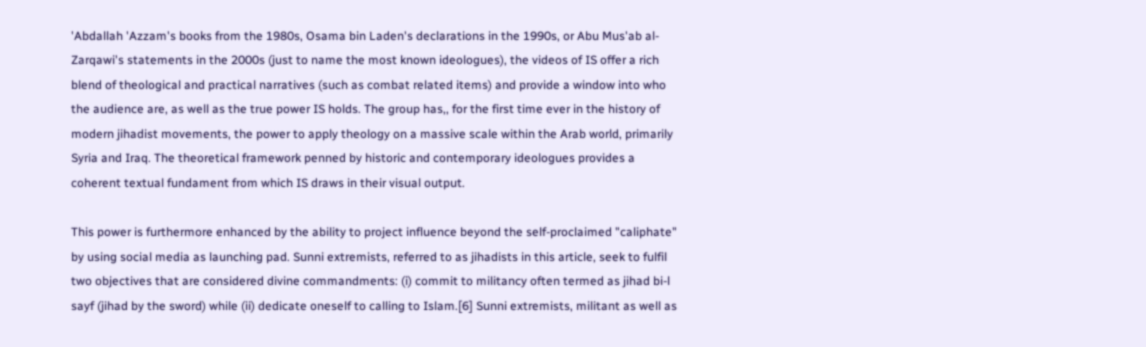'Abdallah 'Azzam's books from the 1980s, Osama bin Laden's declarations in the 1990s, or Abu Mus'ab al-Zarqawi's statements in the 2000s (just to name the most known ideologues), the videos of IS offer a rich blend of theological and practical narratives (such as combat related items) and provide a window into who the audience are, as well as the true power IS holds. The group has,, for the first time ever in the history of modern jihadist movements, the power to apply theology on a massive scale within the Arab world, primarily Syria and Iraq. The theoretical framework penned by historic and contemporary ideologues provides a coherent textual fundament from which IS draws in their visual output.

This power is furthermore enhanced by the ability to project influence beyond the self-proclaimed "caliphate" by using social media as launching pad. Sunni extremists, referred to as jihadists in this article, seek to fulfil two objectives that are considered divine commandments: (i) commit to militancy often termed as jihad bi-l sayf (jihad by the sword) while (ii) dedicate oneself to calling to Islam.[6] Sunni extremists, militant as well as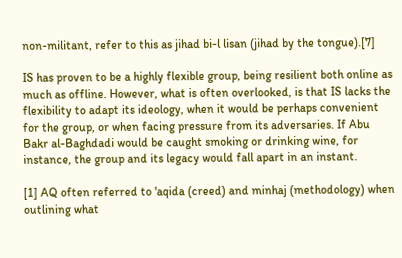non-militant, refer to this as jihad bi-l lisan (jihad by the tongue).[7]

IS has proven to be a highly flexible group, being resilient both online as much as offline. However, what is often overlooked, is that IS lacks the flexibility to adapt its ideology, when it would be perhaps convenient for the group, or when facing pressure from its adversaries. If Abu Bakr al-Baghdadi would be caught smoking or drinking wine, for instance, the group and its legacy would fall apart in an instant.

[1] AQ often referred to 'aqida (creed) and minhaj (methodology) when outlining what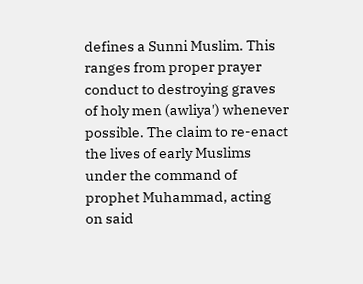defines a Sunni Muslim. This ranges from proper prayer conduct to destroying graves of holy men (awliya') whenever possible. The claim to re-enact the lives of early Muslims under the command of prophet Muhammad, acting on said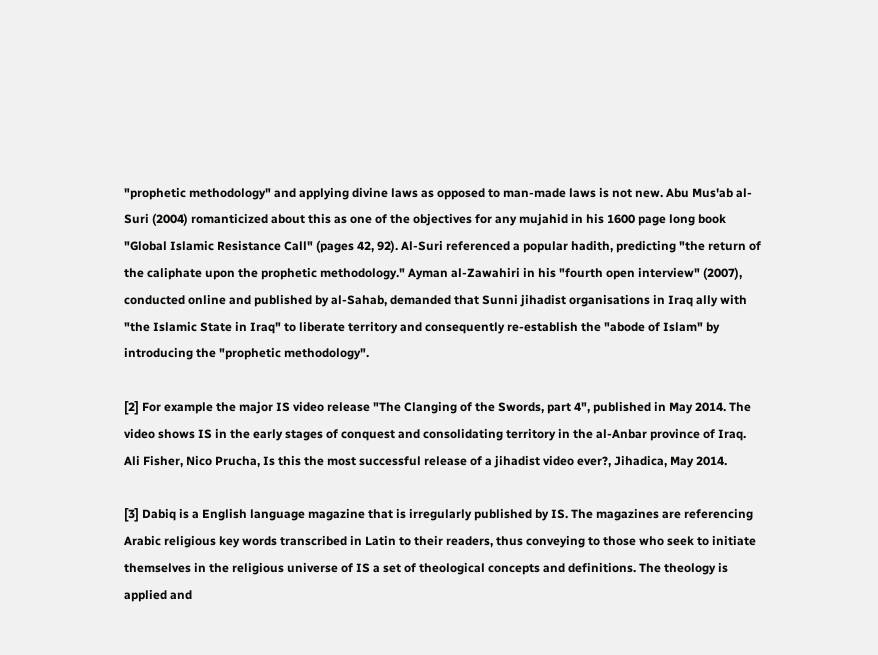"prophetic methodology" and applying divine laws as opposed to man-made laws is not new. Abu Mus'ab al-Suri (2004) romanticized about this as one of the objectives for any mujahid in his 1600 page long book "Global Islamic Resistance Call" (pages 42, 92). Al-Suri referenced a popular hadith, predicting "the return of the caliphate upon the prophetic methodology." Ayman al-Zawahiri in his "fourth open interview" (2007), conducted online and published by al-Sahab, demanded that Sunni jihadist organisations in Iraq ally with "the Islamic State in Iraq" to liberate territory and consequently re-establish the "abode of Islam" by introducing the "prophetic methodology".

[2] For example the major IS video release "The Clanging of the Swords, part 4", published in May 2014. The video shows IS in the early stages of conquest and consolidating territory in the al-Anbar province of Iraq. Ali Fisher, Nico Prucha, Is this the most successful release of a jihadist video ever?, Jihadica, May 2014.

[3] Dabiq is a English language magazine that is irregularly published by IS. The magazines are referencing Arabic religious key words transcribed in Latin to their readers, thus conveying to those who seek to initiate themselves in the religious universe of IS a set of theological concepts and definitions. The theology is applied and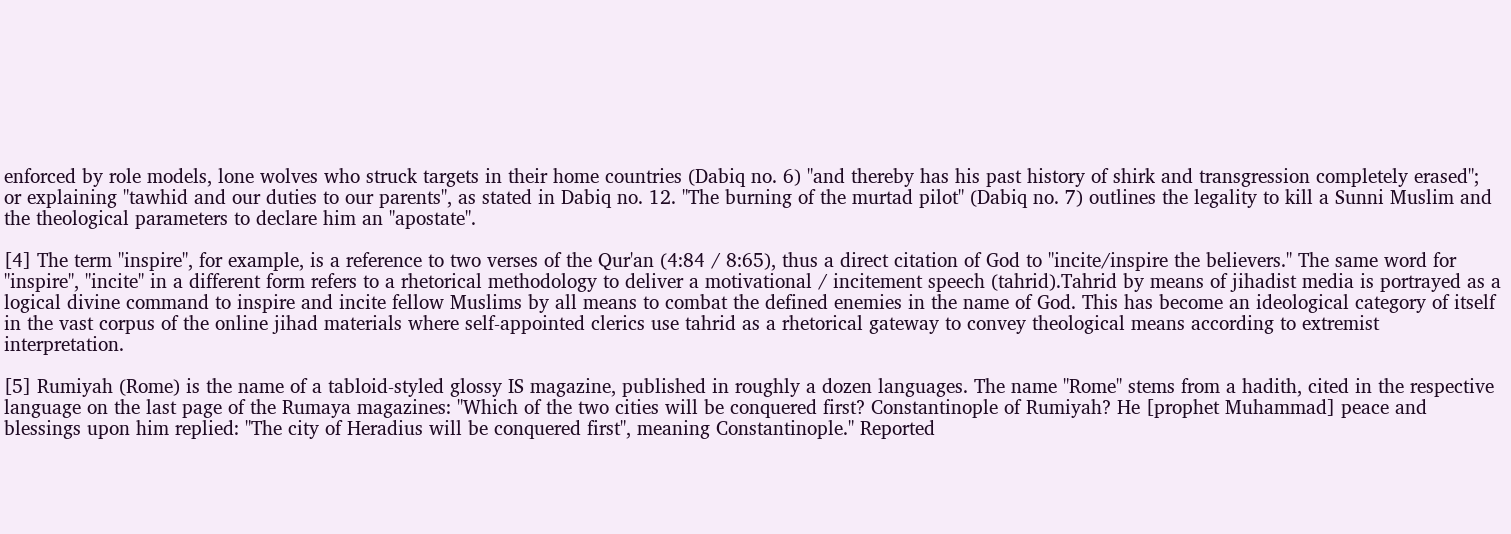enforced by role models, lone wolves who struck targets in their home countries (Dabiq no. 6) "and thereby has his past history of shirk and transgression completely erased"; or explaining "tawhid and our duties to our parents", as stated in Dabiq no. 12. "The burning of the murtad pilot" (Dabiq no. 7) outlines the legality to kill a Sunni Muslim and the theological parameters to declare him an "apostate".

[4] The term "inspire", for example, is a reference to two verses of the Qur'an (4:84 / 8:65), thus a direct citation of God to "incite/inspire the believers." The same word for "inspire", "incite" in a different form refers to a rhetorical methodology to deliver a motivational / incitement speech (tahrid).Tahrid by means of jihadist media is portrayed as a logical divine command to inspire and incite fellow Muslims by all means to combat the defined enemies in the name of God. This has become an ideological category of itself in the vast corpus of the online jihad materials where self-appointed clerics use tahrid as a rhetorical gateway to convey theological means according to extremist interpretation.

[5] Rumiyah (Rome) is the name of a tabloid-styled glossy IS magazine, published in roughly a dozen languages. The name "Rome" stems from a hadith, cited in the respective language on the last page of the Rumaya magazines: "Which of the two cities will be conquered first? Constantinople of Rumiyah? He [prophet Muhammad] peace and blessings upon him replied: "The city of Heradius will be conquered first", meaning Constantinople." Reported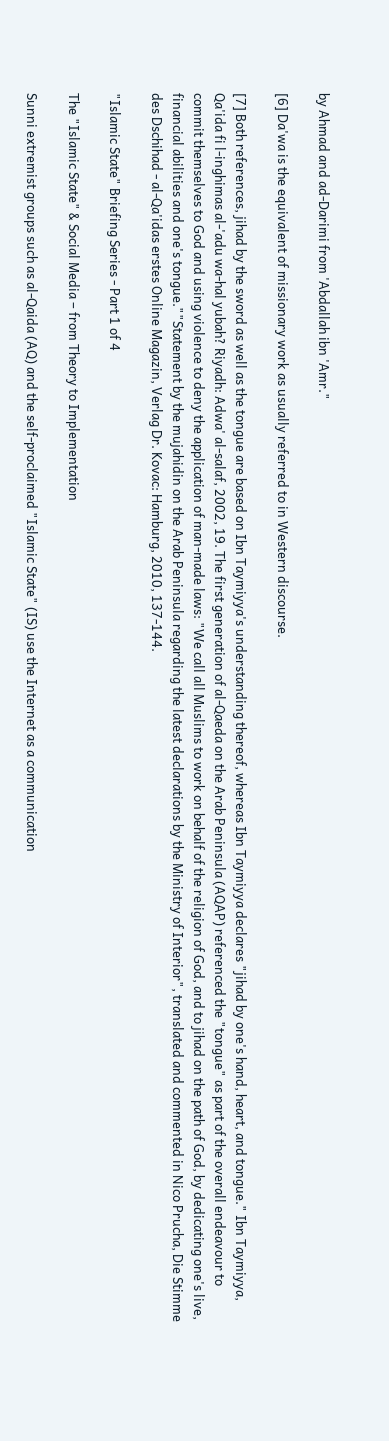by Ahmad and ad-Darimi from 'Abdallah ibn 'Amr."

[6] Da'wa is the equivalent of missionary work as usually referred to in Western discourse.

[7] Both references, jihad by the sword as well as the tongue are based on Ibn Taymiyya's understanding thereof, whereas Ibn Taymiyya declares "jihad by one's hand, heart, and tongue." Ibn Taymiyya, Qa'ida fi l-inghimas al-'adu wa-hal yubah? Riyadh: Adwa' al-salaf, 2002, 19. The first generation of al-Qaeda on the Arab Peninsula (AQAP) referenced the "tongue" as part of the overall endeavour to commit themselves to God and using violence to deny the application of man-made laws: "We call all Muslims to work on behalf of the religion of God, and to jihad on the path of God, by dedicating one's live, financial abilities and one's tongue.""Statement by the mujahidin on the Arab Peninsula regarding the latest declarations by the Ministry of Interior", translated and commented in Nico Prucha, Die Stimme des Dschihad - al-Qa'idas erstes Online Magazin, Verlag Dr. Kovac: Hamburg, 2010, 137-144.

"Islamic State" Briefing Series - Part 1 of 4

The "Islamic State" & Social Media – from Theory to Implementation

Sunni extremist groups such as al-Qaida (AQ) and the self-proclaimed "Islamic State" (IS) use the Internet as a communication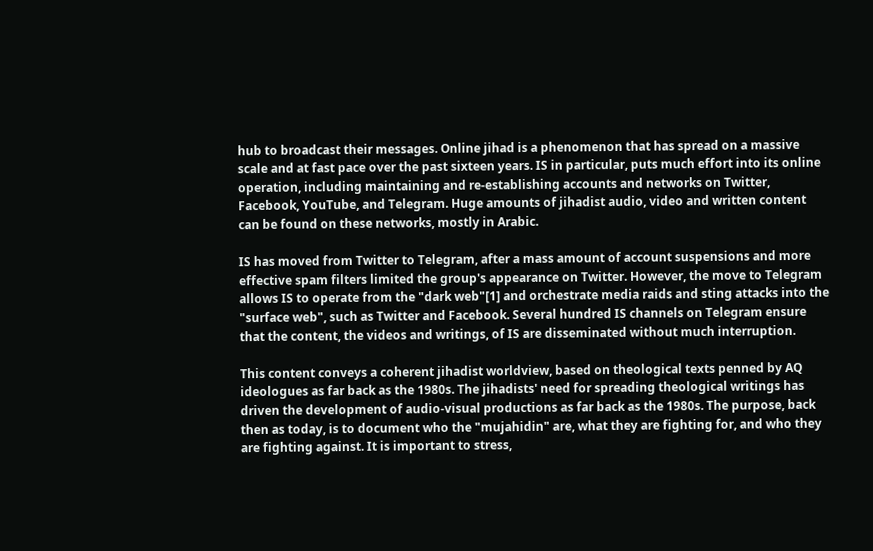hub to broadcast their messages. Online jihad is a phenomenon that has spread on a massive scale and at fast pace over the past sixteen years. IS in particular, puts much effort into its online operation, including maintaining and re-establishing accounts and networks on Twitter, Facebook, YouTube, and Telegram. Huge amounts of jihadist audio, video and written content can be found on these networks, mostly in Arabic.

IS has moved from Twitter to Telegram, after a mass amount of account suspensions and more effective spam filters limited the group's appearance on Twitter. However, the move to Telegram allows IS to operate from the "dark web"[1] and orchestrate media raids and sting attacks into the "surface web", such as Twitter and Facebook. Several hundred IS channels on Telegram ensure that the content, the videos and writings, of IS are disseminated without much interruption.

This content conveys a coherent jihadist worldview, based on theological texts penned by AQ ideologues as far back as the 1980s. The jihadists' need for spreading theological writings has driven the development of audio-visual productions as far back as the 1980s. The purpose, back then as today, is to document who the "mujahidin" are, what they are fighting for, and who they are fighting against. It is important to stress,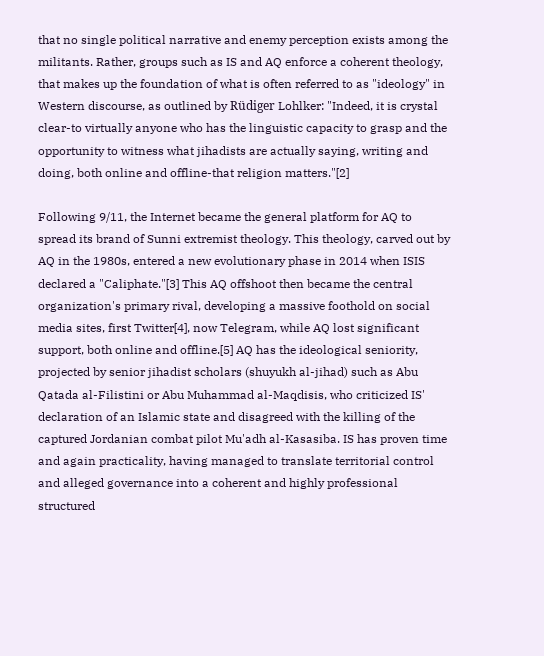that no single political narrative and enemy perception exists among the militants. Rather, groups such as IS and AQ enforce a coherent theology, that makes up the foundation of what is often referred to as "ideology" in Western discourse, as outlined by Rüdiger Lohlker: "Indeed, it is crystal clear-to virtually anyone who has the linguistic capacity to grasp and the opportunity to witness what jihadists are actually saying, writing and doing, both online and offline-that religion matters."[2]

Following 9/11, the Internet became the general platform for AQ to spread its brand of Sunni extremist theology. This theology, carved out by AQ in the 1980s, entered a new evolutionary phase in 2014 when ISIS declared a "Caliphate."[3] This AQ offshoot then became the central organization's primary rival, developing a massive foothold on social media sites, first Twitter[4], now Telegram, while AQ lost significant support, both online and offline.[5] AQ has the ideological seniority, projected by senior jihadist scholars (shuyukh al-jihad) such as Abu Qatada al-Filistini or Abu Muhammad al-Maqdisis, who criticized IS' declaration of an Islamic state and disagreed with the killing of the captured Jordanian combat pilot Mu'adh al-Kasasiba. IS has proven time and again practicality, having managed to translate territorial control and alleged governance into a coherent and highly professional structured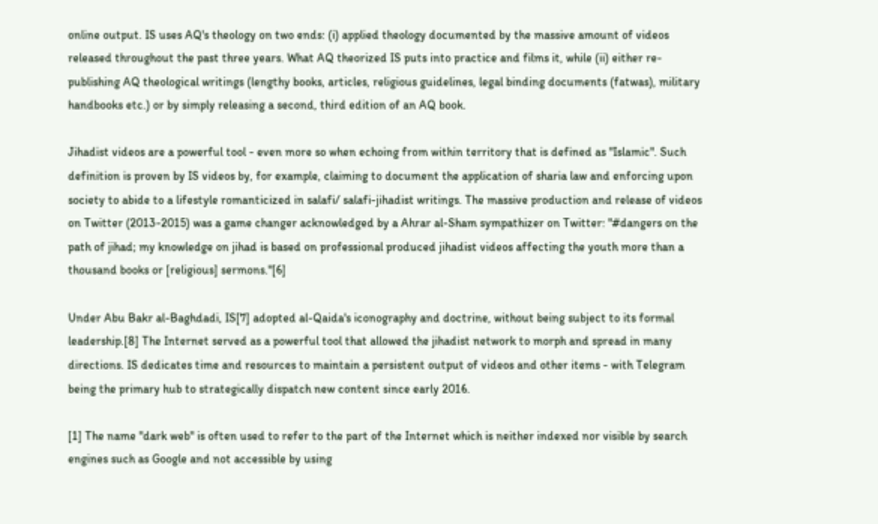online output. IS uses AQ's theology on two ends: (i) applied theology documented by the massive amount of videos released throughout the past three years. What AQ theorized IS puts into practice and films it, while (ii) either re-publishing AQ theological writings (lengthy books, articles, religious guidelines, legal binding documents (fatwas), military handbooks etc.) or by simply releasing a second, third edition of an AQ book.

Jihadist videos are a powerful tool - even more so when echoing from within territory that is defined as "Islamic". Such definition is proven by IS videos by, for example, claiming to document the application of sharia law and enforcing upon society to abide to a lifestyle romanticized in salafi/ salafi-jihadist writings. The massive production and release of videos on Twitter (2013-2015) was a game changer acknowledged by a Ahrar al-Sham sympathizer on Twitter: "#dangers on the path of jihad; my knowledge on jihad is based on professional produced jihadist videos affecting the youth more than a thousand books or [religious] sermons."[6]

Under Abu Bakr al-Baghdadi, IS[7] adopted al-Qaida's iconography and doctrine, without being subject to its formal leadership.[8] The Internet served as a powerful tool that allowed the jihadist network to morph and spread in many directions. IS dedicates time and resources to maintain a persistent output of videos and other items - with Telegram being the primary hub to strategically dispatch new content since early 2016.

[1] The name "dark web" is often used to refer to the part of the Internet which is neither indexed nor visible by search engines such as Google and not accessible by using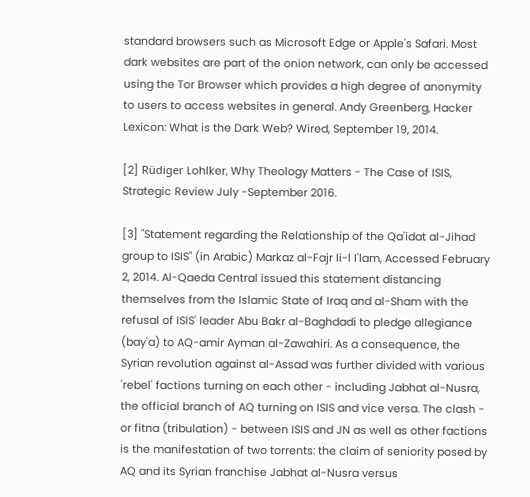standard browsers such as Microsoft Edge or Apple's Safari. Most dark websites are part of the onion network, can only be accessed using the Tor Browser which provides a high degree of anonymity to users to access websites in general. Andy Greenberg, Hacker Lexicon: What is the Dark Web? Wired, September 19, 2014.

[2] Rüdiger Lohlker, Why Theology Matters - The Case of ISIS, Strategic Review July -September 2016.

[3] "Statement regarding the Relationship of the Qa'idat al-Jihad group to ISIS" (in Arabic) Markaz al-Fajr li-l I'lam, Accessed February 2, 2014. Al-Qaeda Central issued this statement distancing themselves from the Islamic State of Iraq and al-Sham with the refusal of ISIS' leader Abu Bakr al-Baghdadi to pledge allegiance (bay'a) to AQ-amir Ayman al-Zawahiri. As a consequence, the Syrian revolution against al-Assad was further divided with various 'rebel' factions turning on each other - including Jabhat al-Nusra, the official branch of AQ turning on ISIS and vice versa. The clash - or fitna (tribulation) - between ISIS and JN as well as other factions is the manifestation of two torrents: the claim of seniority posed by AQ and its Syrian franchise Jabhat al-Nusra versus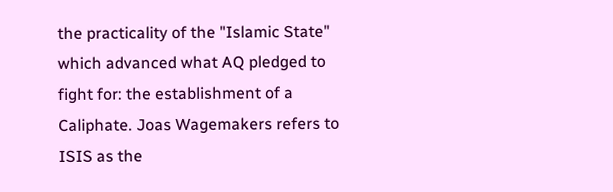the practicality of the "Islamic State" which advanced what AQ pledged to fight for: the establishment of a Caliphate. Joas Wagemakers refers to ISIS as the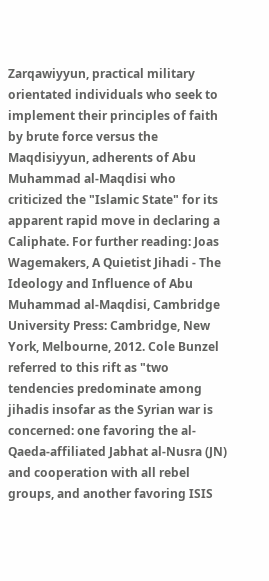Zarqawiyyun, practical military orientated individuals who seek to implement their principles of faith by brute force versus the Maqdisiyyun, adherents of Abu Muhammad al-Maqdisi who criticized the "Islamic State" for its apparent rapid move in declaring a Caliphate. For further reading: Joas Wagemakers, A Quietist Jihadi - The Ideology and Influence of Abu Muhammad al-Maqdisi, Cambridge University Press: Cambridge, New York, Melbourne, 2012. Cole Bunzel referred to this rift as "two tendencies predominate among jihadis insofar as the Syrian war is concerned: one favoring the al-Qaeda-affiliated Jabhat al-Nusra (JN) and cooperation with all rebel groups, and another favoring ISIS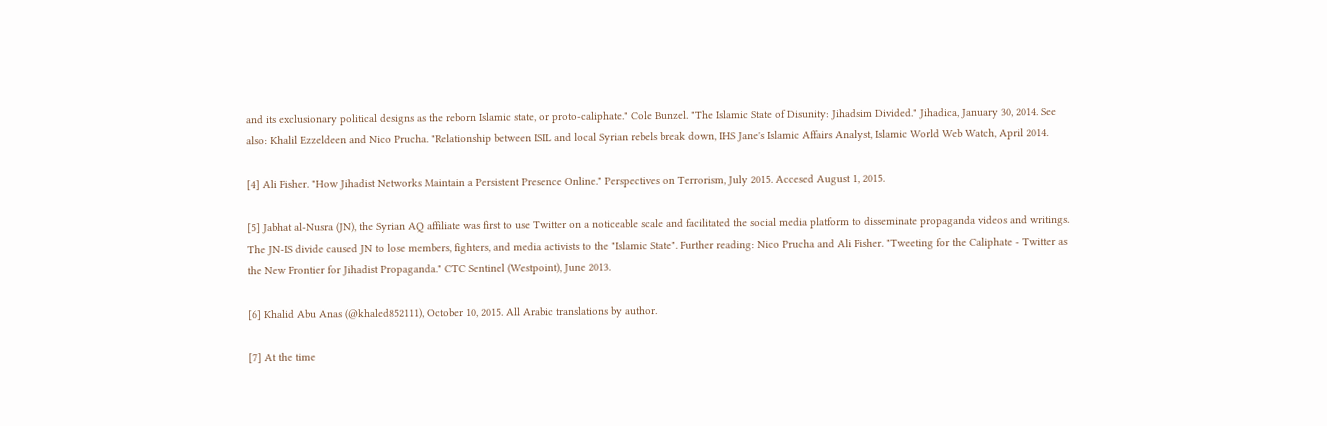and its exclusionary political designs as the reborn Islamic state, or proto-caliphate." Cole Bunzel. "The Islamic State of Disunity: Jihadsim Divided." Jihadica, January 30, 2014. See also: Khalil Ezzeldeen and Nico Prucha. "Relationship between ISIL and local Syrian rebels break down, IHS Jane's Islamic Affairs Analyst, Islamic World Web Watch, April 2014.

[4] Ali Fisher. "How Jihadist Networks Maintain a Persistent Presence Online." Perspectives on Terrorism, July 2015. Accesed August 1, 2015.

[5] Jabhat al-Nusra (JN), the Syrian AQ affiliate was first to use Twitter on a noticeable scale and facilitated the social media platform to disseminate propaganda videos and writings. The JN-IS divide caused JN to lose members, fighters, and media activists to the "Islamic State". Further reading: Nico Prucha and Ali Fisher. "Tweeting for the Caliphate - Twitter as the New Frontier for Jihadist Propaganda." CTC Sentinel (Westpoint), June 2013.

[6] Khalid Abu Anas (@khaled852111), October 10, 2015. All Arabic translations by author.

[7] At the time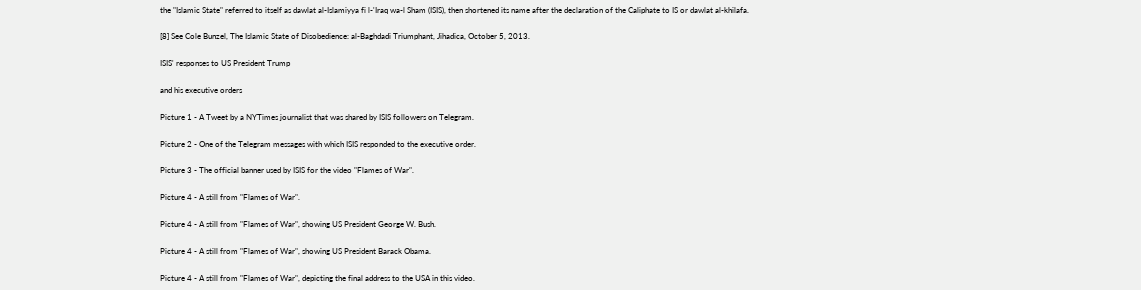the "Islamic State" referred to itself as dawlat al-Islamiyya fi l-'Iraq wa-l Sham (ISIS), then shortened its name after the declaration of the Caliphate to IS or dawlat al-khilafa.

[8] See Cole Bunzel, The Islamic State of Disobedience: al-Baghdadi Triumphant, Jihadica, October 5, 2013.

ISIS' responses to US President Trump

and his executive orders

Picture 1 - A Tweet by a NYTimes journalist that was shared by ISIS followers on Telegram.

Picture 2 - One of the Telegram messages with which ISIS responded to the executive order.

Picture 3 - The official banner used by ISIS for the video "Flames of War".

Picture 4 - A still from "Flames of War".

Picture 4 - A still from "Flames of War", showing US President George W. Bush.

Picture 4 - A still from "Flames of War", showing US President Barack Obama.

Picture 4 - A still from "Flames of War", depicting the final address to the USA in this video.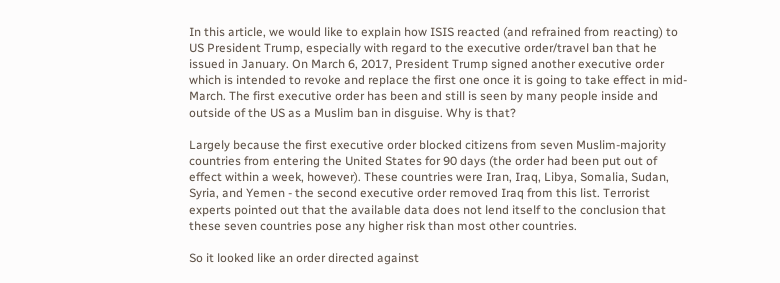In this article, we would like to explain how ISIS reacted (and refrained from reacting) to US President Trump, especially with regard to the executive order/travel ban that he issued in January. On March 6, 2017, President Trump signed another executive order which is intended to revoke and replace the first one once it is going to take effect in mid-March. The first executive order has been and still is seen by many people inside and outside of the US as a Muslim ban in disguise. Why is that?

Largely because the first executive order blocked citizens from seven Muslim-majority countries from entering the United States for 90 days (the order had been put out of effect within a week, however). These countries were Iran, Iraq, Libya, Somalia, Sudan, Syria, and Yemen - the second executive order removed Iraq from this list. Terrorist experts pointed out that the available data does not lend itself to the conclusion that these seven countries pose any higher risk than most other countries.

So it looked like an order directed against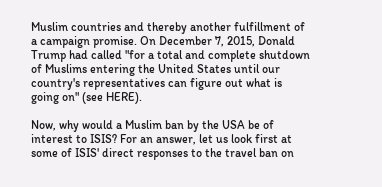Muslim countries and thereby another fulfillment of a campaign promise. On December 7, 2015, Donald Trump had called "for a total and complete shutdown of Muslims entering the United States until our country's representatives can figure out what is going on" (see HERE).

Now, why would a Muslim ban by the USA be of interest to ISIS? For an answer, let us look first at some of ISIS' direct responses to the travel ban on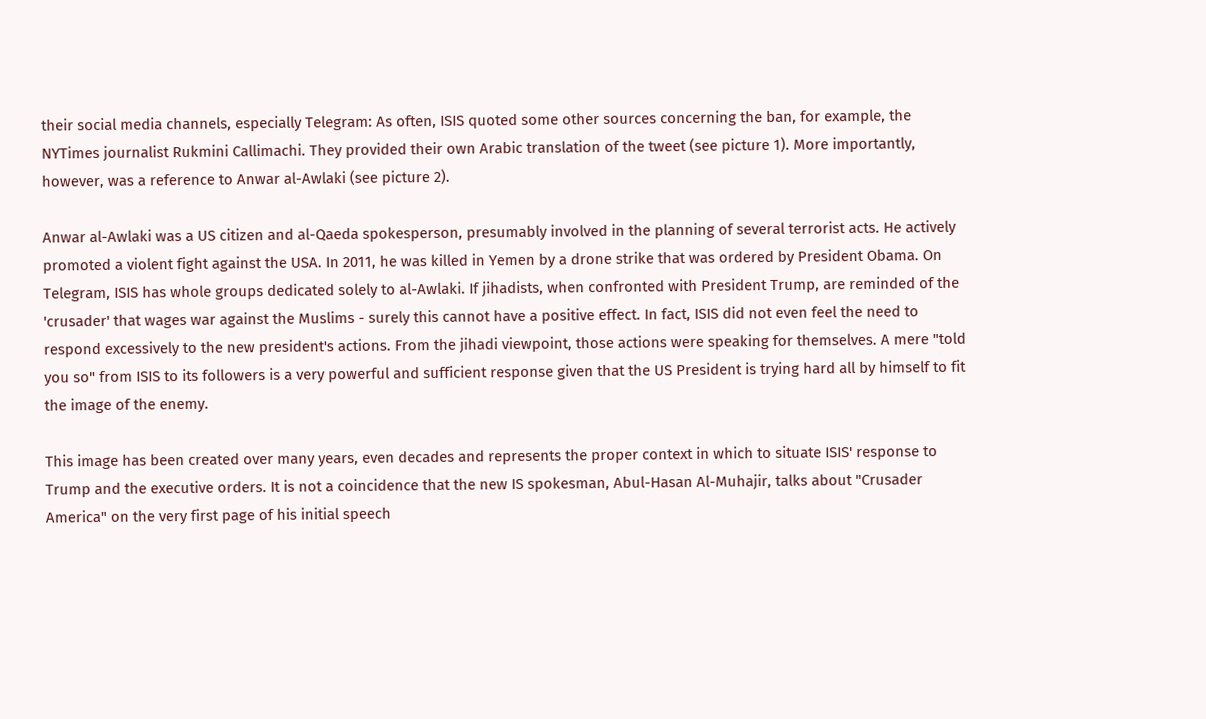their social media channels, especially Telegram: As often, ISIS quoted some other sources concerning the ban, for example, the NYTimes journalist Rukmini Callimachi. They provided their own Arabic translation of the tweet (see picture 1). More importantly, however, was a reference to Anwar al-Awlaki (see picture 2).

Anwar al-Awlaki was a US citizen and al-Qaeda spokesperson, presumably involved in the planning of several terrorist acts. He actively promoted a violent fight against the USA. In 2011, he was killed in Yemen by a drone strike that was ordered by President Obama. On Telegram, ISIS has whole groups dedicated solely to al-Awlaki. If jihadists, when confronted with President Trump, are reminded of the 'crusader' that wages war against the Muslims - surely this cannot have a positive effect. In fact, ISIS did not even feel the need to respond excessively to the new president's actions. From the jihadi viewpoint, those actions were speaking for themselves. A mere "told you so" from ISIS to its followers is a very powerful and sufficient response given that the US President is trying hard all by himself to fit the image of the enemy.

This image has been created over many years, even decades and represents the proper context in which to situate ISIS' response to Trump and the executive orders. It is not a coincidence that the new IS spokesman, Abul-Hasan Al-Muhajir, talks about "Crusader America" on the very first page of his initial speech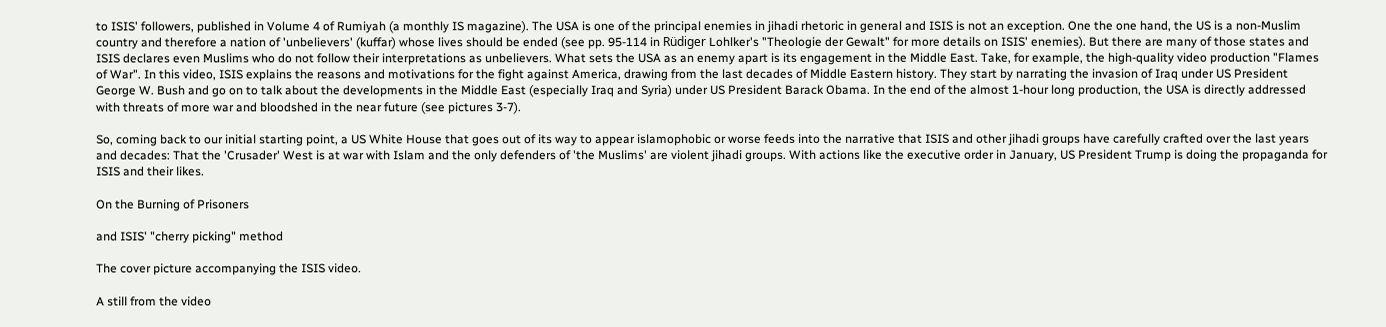to ISIS' followers, published in Volume 4 of Rumiyah (a monthly IS magazine). The USA is one of the principal enemies in jihadi rhetoric in general and ISIS is not an exception. One the one hand, the US is a non-Muslim country and therefore a nation of 'unbelievers' (kuffar) whose lives should be ended (see pp. 95-114 in Rüdiger Lohlker's "Theologie der Gewalt" for more details on ISIS' enemies). But there are many of those states and ISIS declares even Muslims who do not follow their interpretations as unbelievers. What sets the USA as an enemy apart is its engagement in the Middle East. Take, for example, the high-quality video production "Flames of War". In this video, ISIS explains the reasons and motivations for the fight against America, drawing from the last decades of Middle Eastern history. They start by narrating the invasion of Iraq under US President George W. Bush and go on to talk about the developments in the Middle East (especially Iraq and Syria) under US President Barack Obama. In the end of the almost 1-hour long production, the USA is directly addressed with threats of more war and bloodshed in the near future (see pictures 3-7).

So, coming back to our initial starting point, a US White House that goes out of its way to appear islamophobic or worse feeds into the narrative that ISIS and other jihadi groups have carefully crafted over the last years and decades: That the 'Crusader' West is at war with Islam and the only defenders of 'the Muslims' are violent jihadi groups. With actions like the executive order in January, US President Trump is doing the propaganda for ISIS and their likes.

On the Burning of Prisoners

and ISIS' "cherry picking" method

The cover picture accompanying the ISIS video.

A still from the video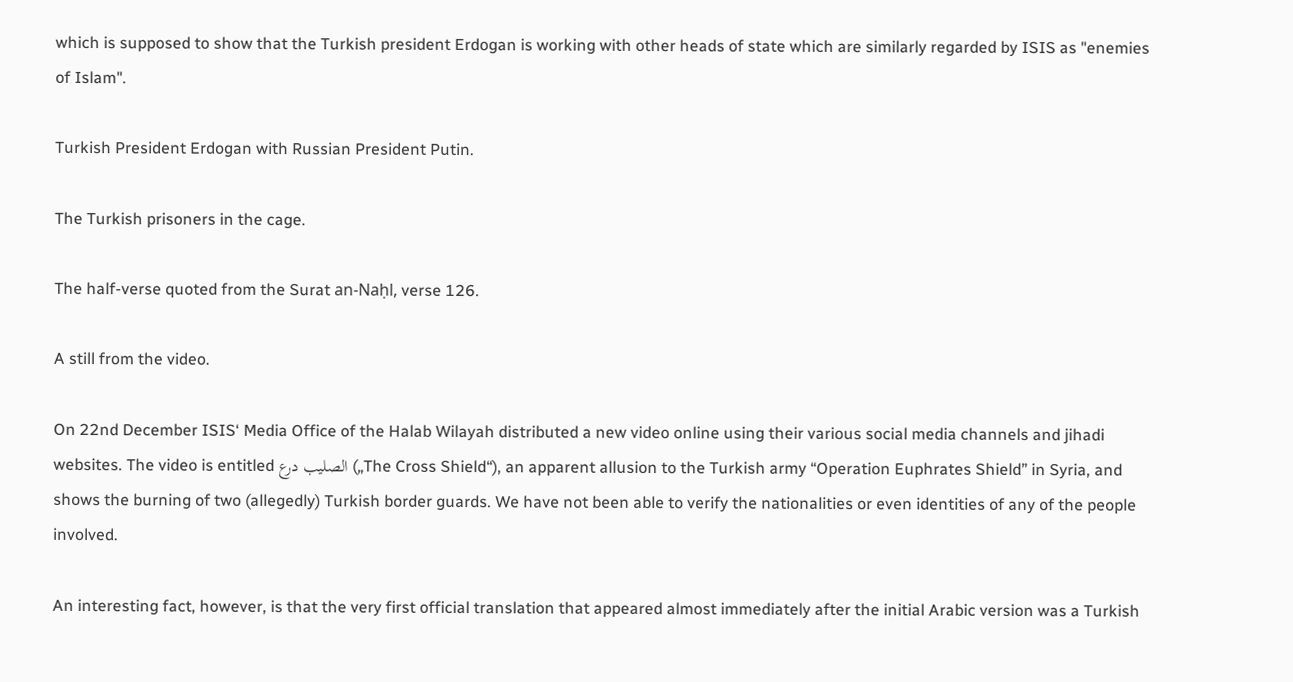which is supposed to show that the Turkish president Erdogan is working with other heads of state which are similarly regarded by ISIS as "enemies of Islam".

Turkish President Erdogan with Russian President Putin.

The Turkish prisoners in the cage.

The half-verse quoted from the Surat an-Naḥl, verse 126.

A still from the video.

On 22nd December ISIS‘ Media Office of the Halab Wilayah distributed a new video online using their various social media channels and jihadi websites. The video is entitled الصليب درع („The Cross Shield“), an apparent allusion to the Turkish army “Operation Euphrates Shield” in Syria, and shows the burning of two (allegedly) Turkish border guards. We have not been able to verify the nationalities or even identities of any of the people involved.

An interesting fact, however, is that the very first official translation that appeared almost immediately after the initial Arabic version was a Turkish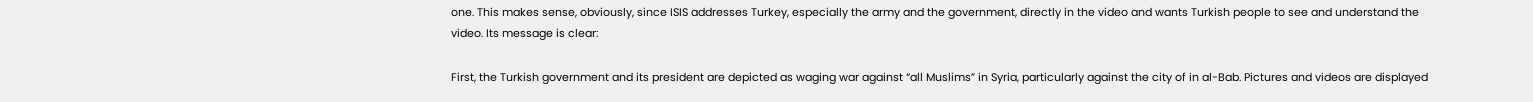one. This makes sense, obviously, since ISIS addresses Turkey, especially the army and the government, directly in the video and wants Turkish people to see and understand the video. Its message is clear:

First, the Turkish government and its president are depicted as waging war against “all Muslims” in Syria, particularly against the city of in al-Bab. Pictures and videos are displayed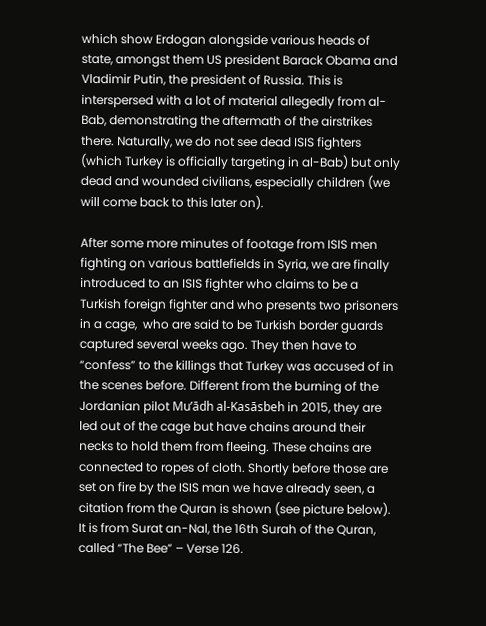which show Erdogan alongside various heads of state, amongst them US president Barack Obama and Vladimir Putin, the president of Russia. This is interspersed with a lot of material allegedly from al-Bab, demonstrating the aftermath of the airstrikes there. Naturally, we do not see dead ISIS fighters (which Turkey is officially targeting in al-Bab) but only dead and wounded civilians, especially children (we will come back to this later on).

After some more minutes of footage from ISIS men fighting on various battlefields in Syria, we are finally introduced to an ISIS fighter who claims to be a Turkish foreign fighter and who presents two prisoners in a cage,  who are said to be Turkish border guards captured several weeks ago. They then have to “confess” to the killings that Turkey was accused of in the scenes before. Different from the burning of the Jordanian pilot Mu’ādh al-Kasāsbeh in 2015, they are led out of the cage but have chains around their necks to hold them from fleeing. These chains are connected to ropes of cloth. Shortly before those are set on fire by the ISIS man we have already seen, a citation from the Quran is shown (see picture below). It is from Surat an-Nal, the 16th Surah of the Quran, called “The Bee” – Verse 126.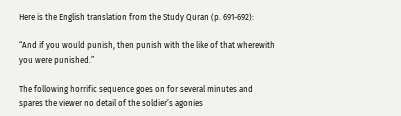Here is the English translation from the Study Quran (p. 691-692):

“And if you would punish, then punish with the like of that wherewith you were punished.”

The following horrific sequence goes on for several minutes and spares the viewer no detail of the soldier’s agonies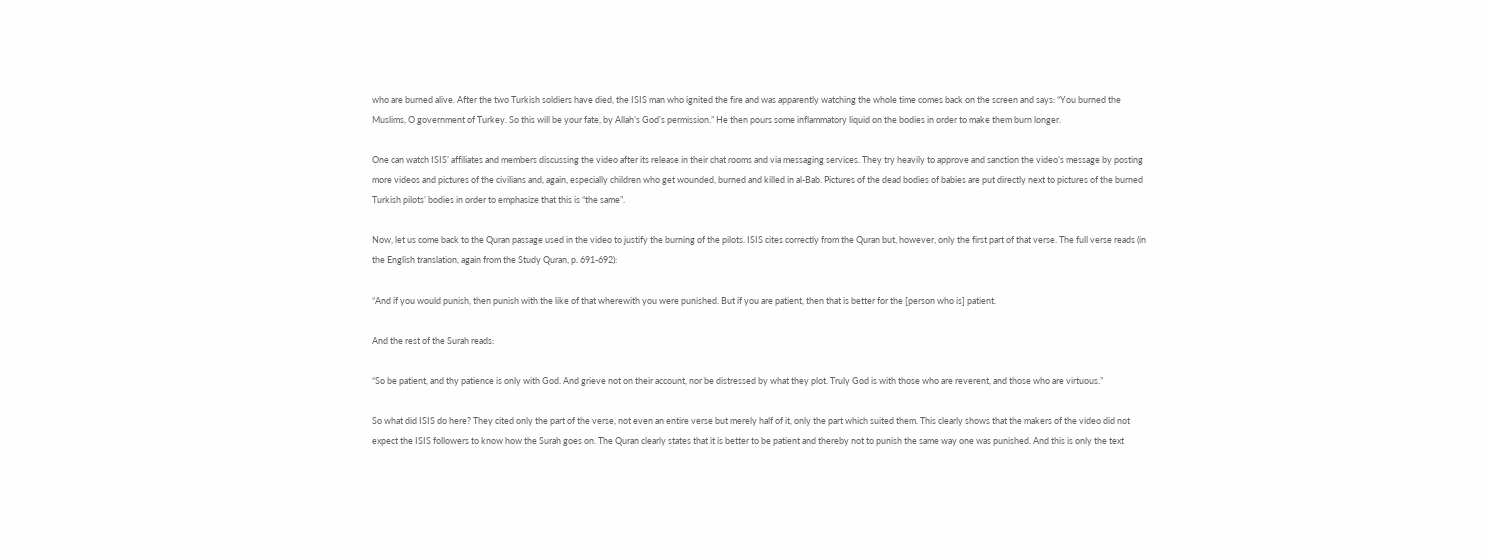who are burned alive. After the two Turkish soldiers have died, the ISIS man who ignited the fire and was apparently watching the whole time comes back on the screen and says: “You burned the Muslims, O government of Turkey. So this will be your fate, by Allah’s God’s permission.” He then pours some inflammatory liquid on the bodies in order to make them burn longer.

One can watch ISIS’ affiliates and members discussing the video after its release in their chat rooms and via messaging services. They try heavily to approve and sanction the video’s message by posting more videos and pictures of the civilians and, again, especially children who get wounded, burned and killed in al-Bab. Pictures of the dead bodies of babies are put directly next to pictures of the burned Turkish pilots’ bodies in order to emphasize that this is “the same”.

Now, let us come back to the Quran passage used in the video to justify the burning of the pilots. ISIS cites correctly from the Quran but, however, only the first part of that verse. The full verse reads (in the English translation, again from the Study Quran, p. 691-692):

“And if you would punish, then punish with the like of that wherewith you were punished. But if you are patient, then that is better for the [person who is] patient.

And the rest of the Surah reads:

“So be patient, and thy patience is only with God. And grieve not on their account, nor be distressed by what they plot. Truly God is with those who are reverent, and those who are virtuous.”

So what did ISIS do here? They cited only the part of the verse, not even an entire verse but merely half of it, only the part which suited them. This clearly shows that the makers of the video did not expect the ISIS followers to know how the Surah goes on. The Quran clearly states that it is better to be patient and thereby not to punish the same way one was punished. And this is only the text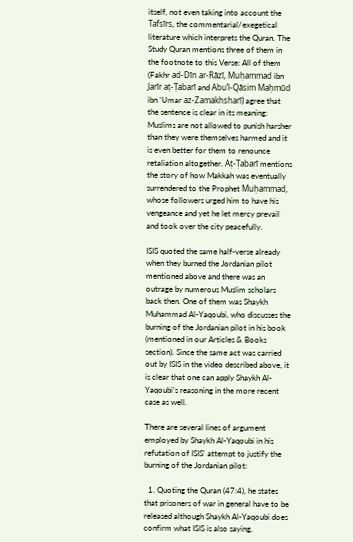itself, not even taking into account the Tafsīrs, the commentarial/exegetical literature which interprets the Quran. The Study Quran mentions three of them in the footnote to this Verse: All of them (Fakhr ad-Dīn ar-Rāzī, Muḥammad ibn Jarīr aṭ-Ṭabarī and Abu’l-Qāsim Maḥmūd ibn ‘Umar az-Zamakhsharī) agree that the sentence is clear in its meaning: Muslims are not allowed to punish harsher than they were themselves harmed and it is even better for them to renounce retaliation altogether. Aṭ-Ṭabarī mentions the story of how Makkah was eventually surrendered to the Prophet Muḥammad, whose followers urged him to have his vengeance and yet he let mercy prevail and took over the city peacefully.

ISIS quoted the same half-verse already when they burned the Jordanian pilot mentioned above and there was an outrage by numerous Muslim scholars back then. One of them was Shaykh Muhammad Al-Yaqoubi, who discusses the burning of the Jordanian pilot in his book (mentioned in our Articles & Books section). Since the same act was carried out by ISIS in the video described above, it is clear that one can apply Shaykh Al-Yaqoubi’s reasoning in the more recent case as well.

There are several lines of argument employed by Shaykh Al-Yaqoubi in his refutation of ISIS’ attempt to justify the burning of the Jordanian pilot:

  1. Quoting the Quran (47:4), he states that prisoners of war in general have to be released although Shaykh Al-Yaqoubi does confirm what ISIS is also saying,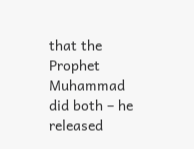that the Prophet Muhammad did both – he released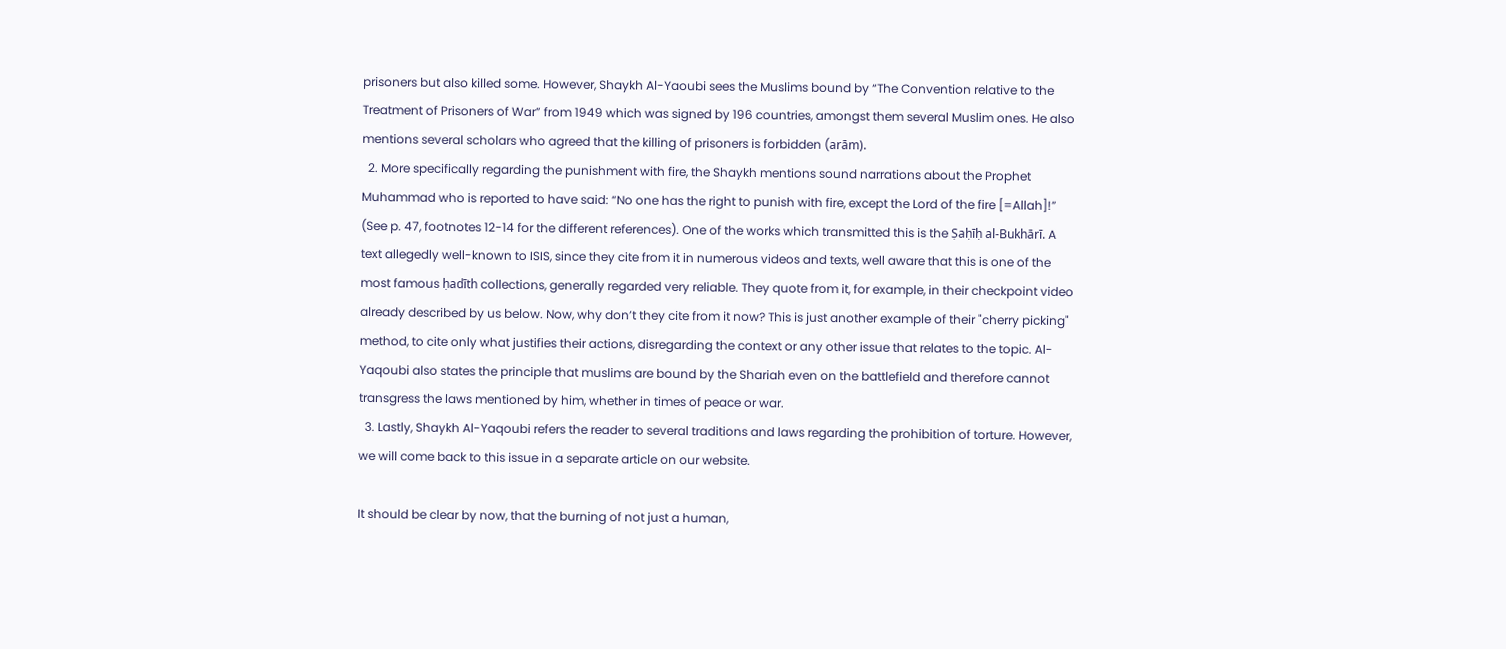prisoners but also killed some. However, Shaykh Al-Yaoubi sees the Muslims bound by “The Convention relative to the Treatment of Prisoners of War” from 1949 which was signed by 196 countries, amongst them several Muslim ones. He also mentions several scholars who agreed that the killing of prisoners is forbidden (arām).
  2. More specifically regarding the punishment with fire, the Shaykh mentions sound narrations about the Prophet Muhammad who is reported to have said: “No one has the right to punish with fire, except the Lord of the fire [=Allah]!” (See p. 47, footnotes 12-14 for the different references). One of the works which transmitted this is the Ṣaḥīḥ al-Bukhārī. A text allegedly well-known to ISIS, since they cite from it in numerous videos and texts, well aware that this is one of the most famous ḥadīth collections, generally regarded very reliable. They quote from it, for example, in their checkpoint video already described by us below. Now, why don’t they cite from it now? This is just another example of their "cherry picking" method, to cite only what justifies their actions, disregarding the context or any other issue that relates to the topic. Al-Yaqoubi also states the principle that muslims are bound by the Shariah even on the battlefield and therefore cannot transgress the laws mentioned by him, whether in times of peace or war.
  3. Lastly, Shaykh Al-Yaqoubi refers the reader to several traditions and laws regarding the prohibition of torture. However, we will come back to this issue in a separate article on our website.

It should be clear by now, that the burning of not just a human,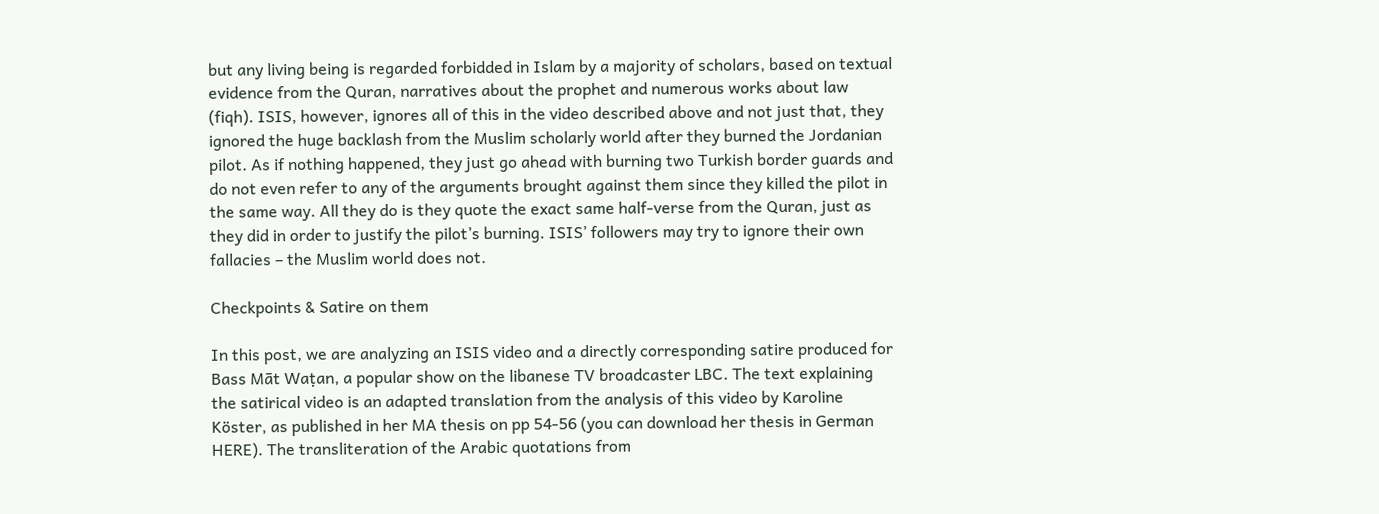but any living being is regarded forbidded in Islam by a majority of scholars, based on textual evidence from the Quran, narratives about the prophet and numerous works about law (fiqh). ISIS, however, ignores all of this in the video described above and not just that, they ignored the huge backlash from the Muslim scholarly world after they burned the Jordanian pilot. As if nothing happened, they just go ahead with burning two Turkish border guards and do not even refer to any of the arguments brought against them since they killed the pilot in the same way. All they do is they quote the exact same half-verse from the Quran, just as they did in order to justify the pilot’s burning. ISIS’ followers may try to ignore their own fallacies – the Muslim world does not.

Checkpoints & Satire on them

In this post, we are analyzing an ISIS video and a directly corresponding satire produced for Bass Māt Waṭan, a popular show on the libanese TV broadcaster LBC. The text explaining the satirical video is an adapted translation from the analysis of this video by Karoline Köster, as published in her MA thesis on pp 54-56 (you can download her thesis in German HERE). The transliteration of the Arabic quotations from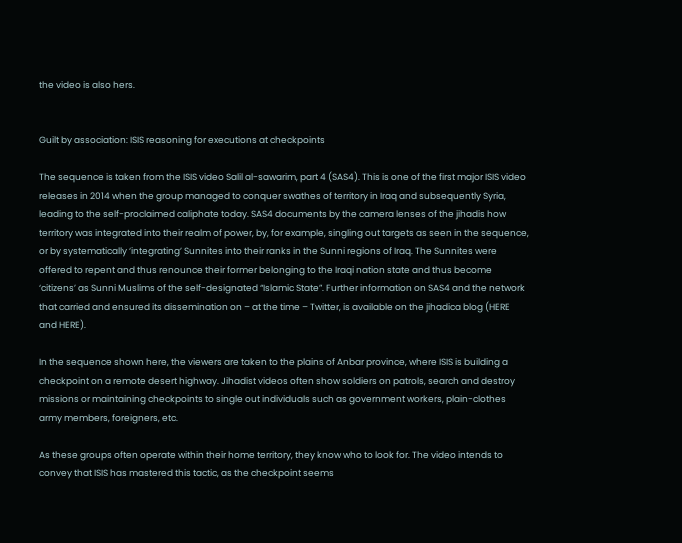the video is also hers.


Guilt by association: ISIS reasoning for executions at checkpoints

The sequence is taken from the ISIS video Salil al-sawarim, part 4 (SAS4). This is one of the first major ISIS video releases in 2014 when the group managed to conquer swathes of territory in Iraq and subsequently Syria, leading to the self-proclaimed caliphate today. SAS4 documents by the camera lenses of the jihadis how territory was integrated into their realm of power, by, for example, singling out targets as seen in the sequence, or by systematically ‘integrating’ Sunnites into their ranks in the Sunni regions of Iraq. The Sunnites were offered to repent and thus renounce their former belonging to the Iraqi nation state and thus become ‘citizens’ as Sunni Muslims of the self-designated “Islamic State”. Further information on SAS4 and the network that carried and ensured its dissemination on – at the time – Twitter, is available on the jihadica blog (HERE and HERE).

In the sequence shown here, the viewers are taken to the plains of Anbar province, where ISIS is building a checkpoint on a remote desert highway. Jihadist videos often show soldiers on patrols, search and destroy missions or maintaining checkpoints to single out individuals such as government workers, plain-clothes army members, foreigners, etc.

As these groups often operate within their home territory, they know who to look for. The video intends to convey that ISIS has mastered this tactic, as the checkpoint seems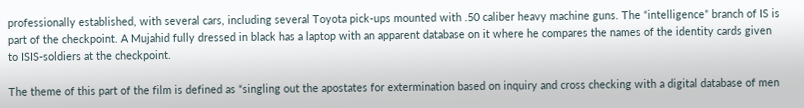professionally established, with several cars, including several Toyota pick-ups mounted with .50 caliber heavy machine guns. The “intelligence” branch of IS is part of the checkpoint. A Mujahid fully dressed in black has a laptop with an apparent database on it where he compares the names of the identity cards given to ISIS-soldiers at the checkpoint.

The theme of this part of the film is defined as “singling out the apostates for extermination based on inquiry and cross checking with a digital database of men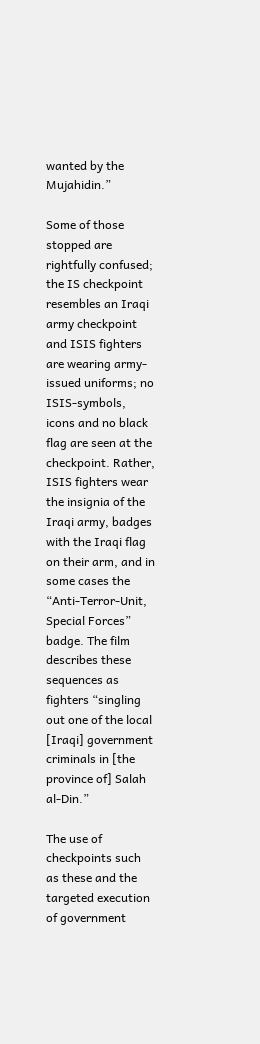wanted by the Mujahidin.”

Some of those stopped are rightfully confused; the IS checkpoint resembles an Iraqi army checkpoint and ISIS fighters are wearing army-issued uniforms; no ISIS-symbols, icons and no black flag are seen at the checkpoint. Rather, ISIS fighters wear the insignia of the Iraqi army, badges with the Iraqi flag on their arm, and in some cases the “Anti-Terror-Unit, Special Forces” badge. The film describes these sequences as fighters “singling out one of the local [Iraqi] government criminals in [the province of] Salah al-Din.”

The use of checkpoints such as these and the targeted execution of government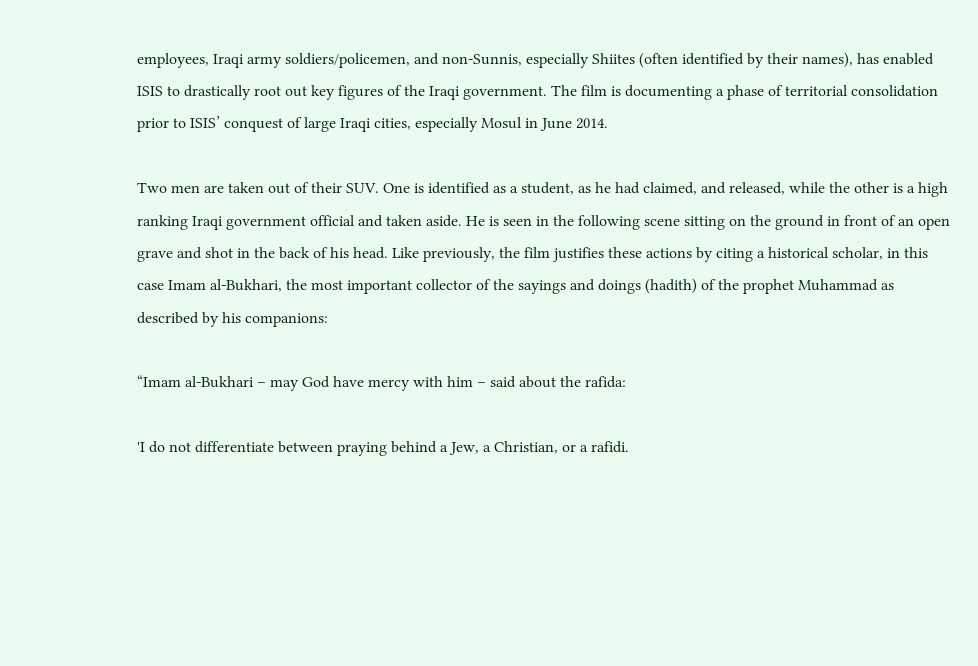employees, Iraqi army soldiers/policemen, and non-Sunnis, especially Shiites (often identified by their names), has enabled ISIS to drastically root out key figures of the Iraqi government. The film is documenting a phase of territorial consolidation prior to ISIS’ conquest of large Iraqi cities, especially Mosul in June 2014.

Two men are taken out of their SUV. One is identified as a student, as he had claimed, and released, while the other is a high ranking Iraqi government official and taken aside. He is seen in the following scene sitting on the ground in front of an open grave and shot in the back of his head. Like previously, the film justifies these actions by citing a historical scholar, in this case Imam al-Bukhari, the most important collector of the sayings and doings (hadith) of the prophet Muhammad as described by his companions:

“Imam al-Bukhari – may God have mercy with him – said about the rafida:

'I do not differentiate between praying behind a Jew, a Christian, or a rafidi.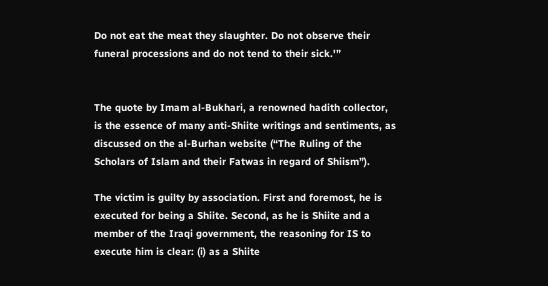Do not eat the meat they slaughter. Do not observe their funeral processions and do not tend to their sick.'”


The quote by Imam al-Bukhari, a renowned hadith collector, is the essence of many anti-Shiite writings and sentiments, as discussed on the al-Burhan website (“The Ruling of the Scholars of Islam and their Fatwas in regard of Shiism”).

The victim is guilty by association. First and foremost, he is executed for being a Shiite. Second, as he is Shiite and a member of the Iraqi government, the reasoning for IS to execute him is clear: (i) as a Shiite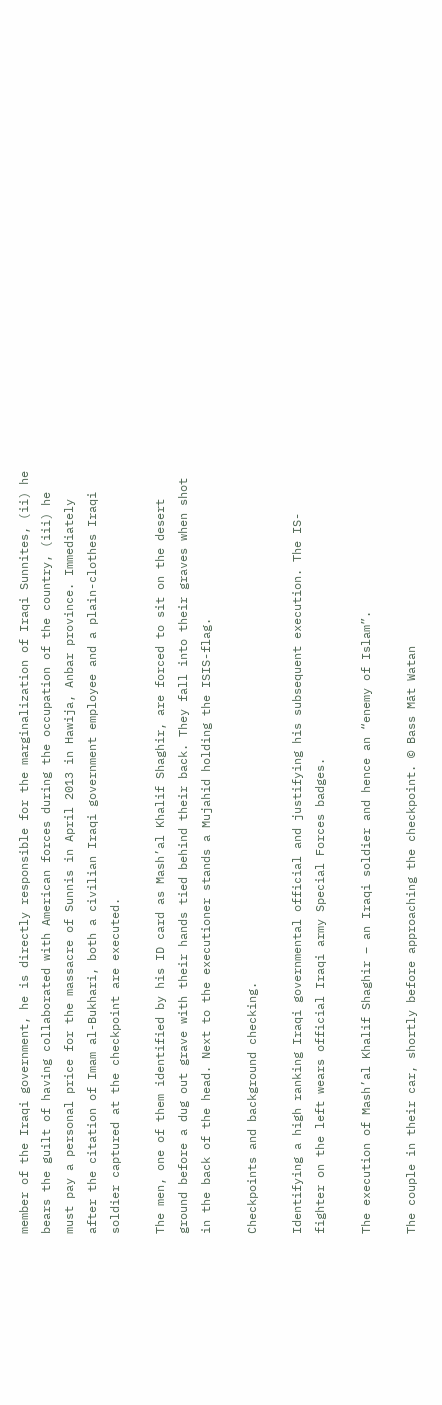member of the Iraqi government, he is directly responsible for the marginalization of Iraqi Sunnites, (ii) he bears the guilt of having collaborated with American forces during the occupation of the country, (iii) he must pay a personal price for the massacre of Sunnis in April 2013 in Hawija, Anbar province. Immediately after the citation of Imam al-Bukhari, both a civilian Iraqi government employee and a plain-clothes Iraqi soldier captured at the checkpoint are executed.

The men, one of them identified by his ID card as Mash’al Khalif Shaghir, are forced to sit on the desert ground before a dug out grave with their hands tied behind their back. They fall into their graves when shot in the back of the head. Next to the executioner stands a Mujahid holding the ISIS-flag.

Checkpoints and background checking.

Identifying a high ranking Iraqi governmental official and justifying his subsequent execution. The IS-fighter on the left wears official Iraqi army Special Forces badges.

The execution of Mash’al Khalif Shaghir – an Iraqi soldier and hence an “enemy of Islam”.

The couple in their car, shortly before approaching the checkpoint. © Bass Māt Watan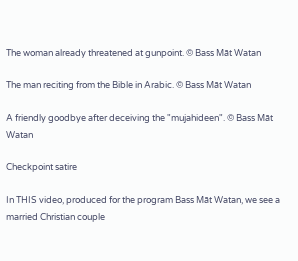The woman already threatened at gunpoint. © Bass Māt Watan

The man reciting from the Bible in Arabic. © Bass Māt Watan

A friendly goodbye after deceiving the "mujahideen". © Bass Māt Watan

Checkpoint satire

In THIS video, produced for the program Bass Māt Watan, we see a married Christian couple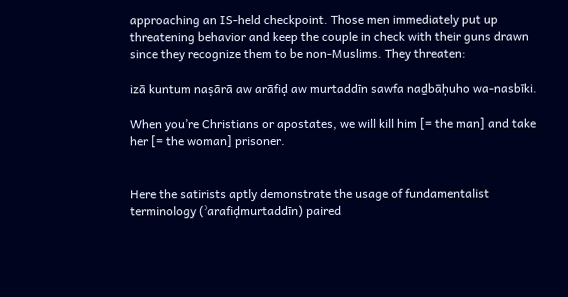approaching an IS-held checkpoint. Those men immediately put up threatening behavior and keep the couple in check with their guns drawn since they recognize them to be non-Muslims. They threaten:

izā kuntum naṣārā aw arāfiḍ aw murtaddīn sawfa naḏbāḥuho wa-nasbīki.

When you’re Christians or apostates, we will kill him [= the man] and take her [= the woman] prisoner.


Here the satirists aptly demonstrate the usage of fundamentalist terminology (ʾarafiḍmurtaddīn) paired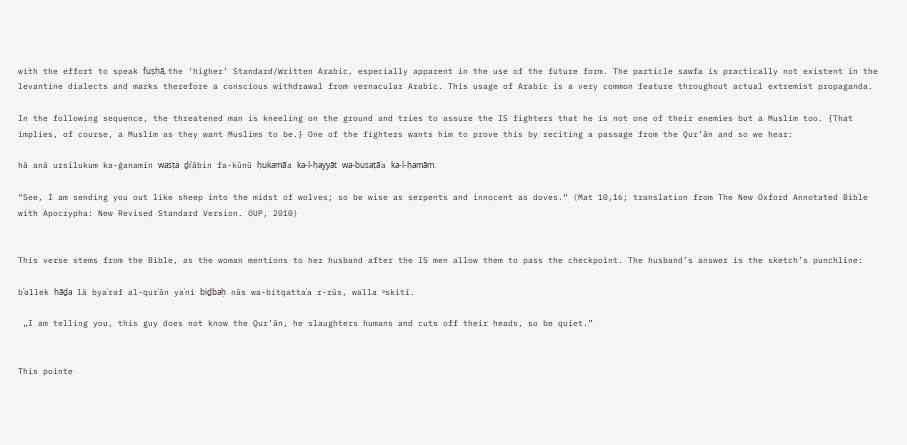with the effort to speak fuṣḥā, the ‘higher’ Standard/Written Arabic, especially apparent in the use of the future form. The particle sawfa is practically not existent in the levantine dialects and marks therefore a conscious withdrawal from vernacular Arabic. This usage of Arabic is a very common feature throughout actual extremist propaganda.

In the following sequence, the threatened man is kneeling on the ground and tries to assure the IS fighters that he is not one of their enemies but a Muslim too. {That implies, of course, a Muslim as they want Muslims to be.} One of the fighters wants him to prove this by reciting a passage from the Qur’ān and so we hear:

hā anā ursilukum ka-ġanamin wasṭa ḏiʾābin fa-kūnū ḥukamāʾa ka-l-ḥayyāt wa-busaṭāʾa ka-l-ḥamām.

“See, I am sending you out like sheep into the midst of wolves; so be wise as serpents and innocent as doves.“ (Mat 10,16; translation from The New Oxford Annotated Bible with Apocrypha: New Revised Standard Version. OUP, 2010)


This verse stems from the Bible, as the woman mentions to her husband after the IS men allow them to pass the checkpoint. The husband’s answer is the sketch’s punchline:

bʾəllek hāḏa lā byaʿrəf al-qurʾān yaʿni biḏbaḥ nās wa-bitqattaʿa r-rūs, walla ᵊskitī.

 „I am telling you, this guy does not know the Qur’ān, he slaughters humans and cuts off their heads, so be quiet.”


This pointe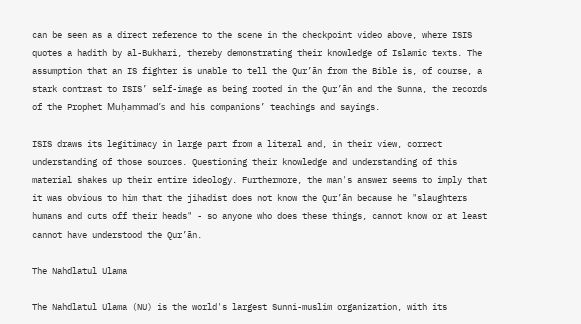can be seen as a direct reference to the scene in the checkpoint video above, where ISIS quotes a hadith by al-Bukhari, thereby demonstrating their knowledge of Islamic texts. The assumption that an IS fighter is unable to tell the Qur’ān from the Bible is, of course, a stark contrast to ISIS’ self-image as being rooted in the Qur’ān and the Sunna, the records of the Prophet Muḥammad’s and his companions’ teachings and sayings.

ISIS draws its legitimacy in large part from a literal and, in their view, correct understanding of those sources. Questioning their knowledge and understanding of this material shakes up their entire ideology. Furthermore, the man's answer seems to imply that it was obvious to him that the jihadist does not know the Qur’ān because he "slaughters humans and cuts off their heads" - so anyone who does these things, cannot know or at least cannot have understood the Qur’ān.

The Nahdlatul Ulama

The Nahdlatul Ulama (NU) is the world's largest Sunni-muslim organization, with its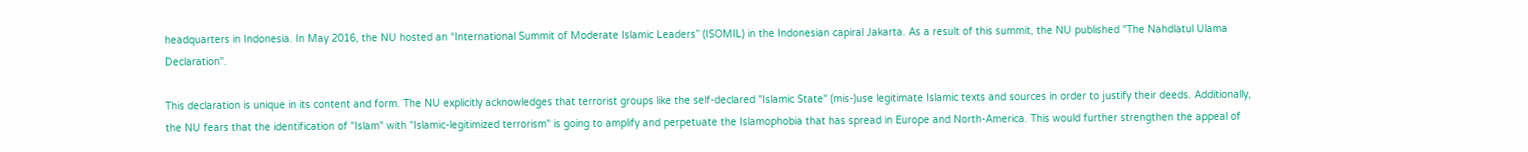headquarters in Indonesia. In May 2016, the NU hosted an “International Summit of Moderate Islamic Leaders” (ISOMIL) in the Indonesian capiral Jakarta. As a result of this summit, the NU published "The Nahdlatul Ulama Declaration".

This declaration is unique in its content and form. The NU explicitly acknowledges that terrorist groups like the self-declared "Islamic State" (mis-)use legitimate Islamic texts and sources in order to justify their deeds. Additionally, the NU fears that the identification of "Islam" with "Islamic-legitimized terrorism" is going to amplify and perpetuate the Islamophobia that has spread in Europe and North-America. This would further strengthen the appeal of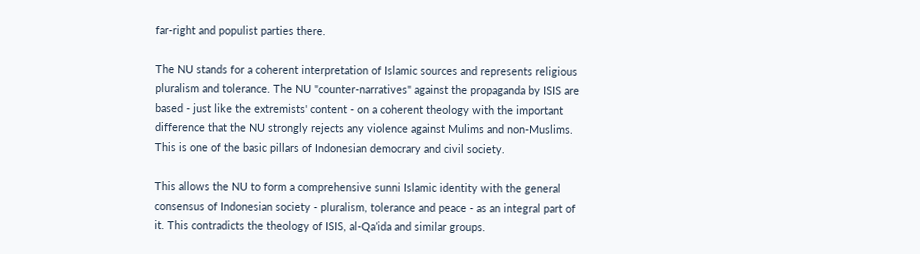far-right and populist parties there.

The NU stands for a coherent interpretation of Islamic sources and represents religious pluralism and tolerance. The NU "counter-narratives" against the propaganda by ISIS are based - just like the extremists' content - on a coherent theology with the important difference that the NU strongly rejects any violence against Mulims and non-Muslims. This is one of the basic pillars of Indonesian democrary and civil society.

This allows the NU to form a comprehensive sunni Islamic identity with the general consensus of Indonesian society - pluralism, tolerance and peace - as an integral part of it. This contradicts the theology of ISIS, al-Qa’ida and similar groups.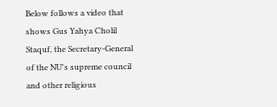Below follows a video that shows Gus Yahya Cholil Staquf, the Secretary-General of the NU's supreme council and other religious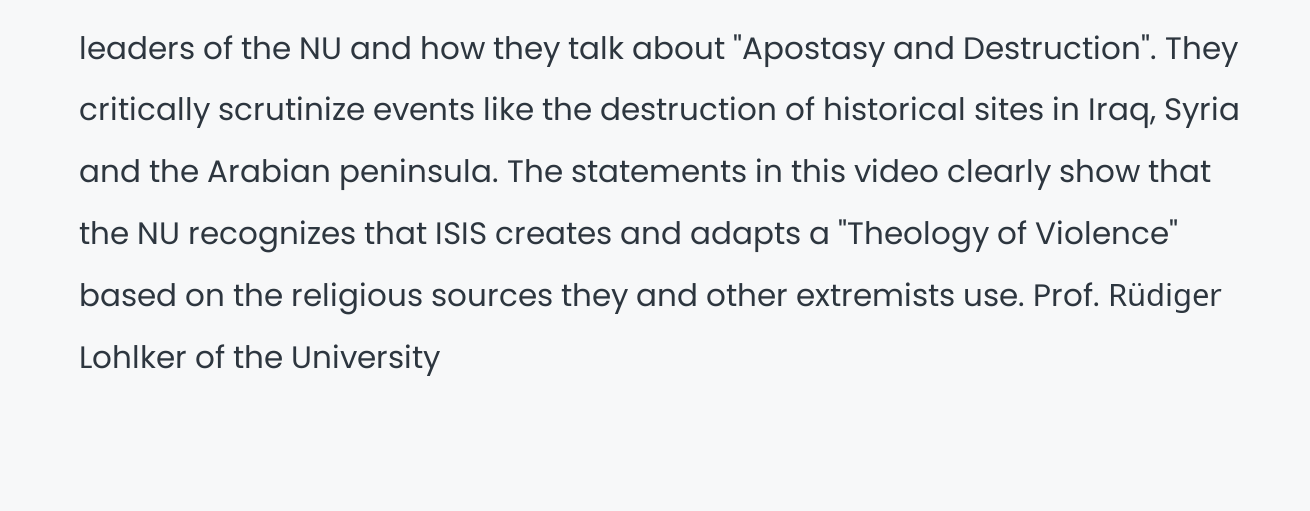leaders of the NU and how they talk about "Apostasy and Destruction". They critically scrutinize events like the destruction of historical sites in Iraq, Syria and the Arabian peninsula. The statements in this video clearly show that the NU recognizes that ISIS creates and adapts a "Theology of Violence" based on the religious sources they and other extremists use. Prof. Rüdiger Lohlker of the University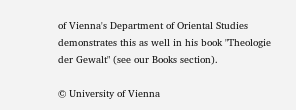of Vienna's Department of Oriental Studies demonstrates this as well in his book "Theologie der Gewalt" (see our Books section).

© University of Vienna